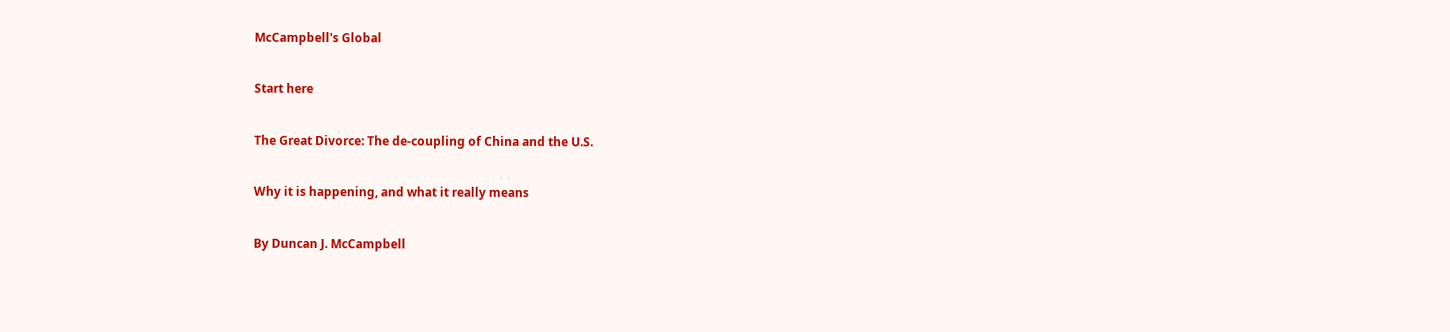McCampbell's Global

Start here

The Great Divorce: The de-coupling of China and the U.S.

Why it is happening, and what it really means

By Duncan J. McCampbell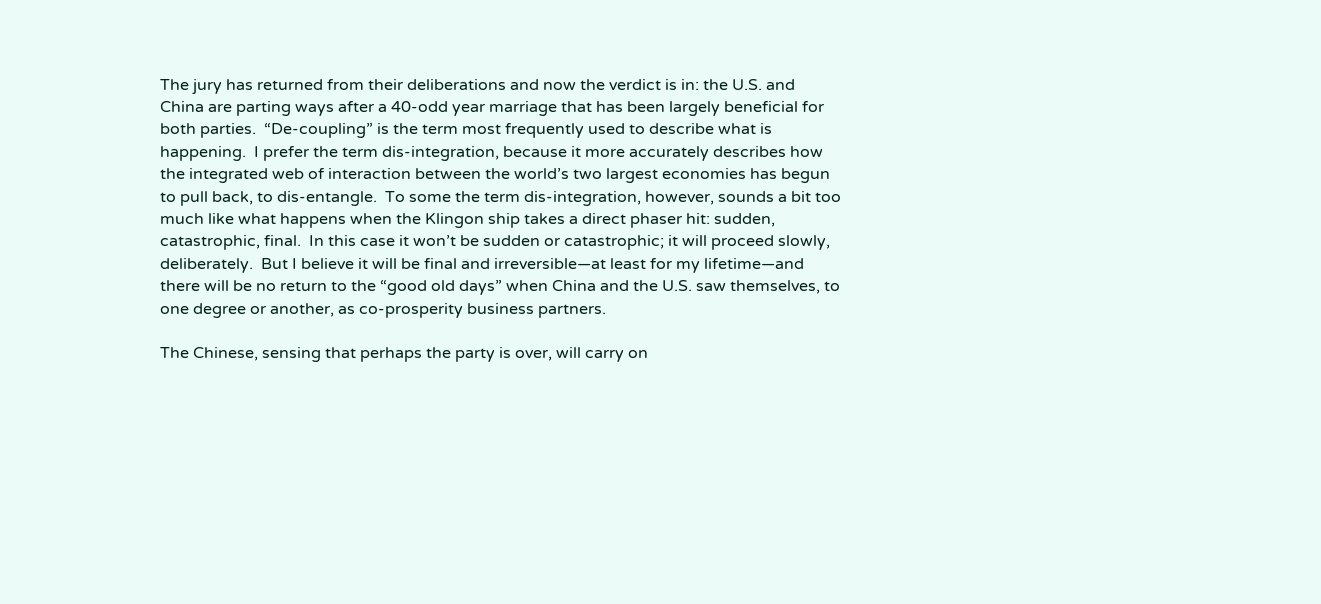The jury has returned from their deliberations and now the verdict is in: the U.S. and China are parting ways after a 40-odd year marriage that has been largely beneficial for both parties.  “De-coupling” is the term most frequently used to describe what is happening.  I prefer the term dis-integration, because it more accurately describes how the integrated web of interaction between the world’s two largest economies has begun to pull back, to dis-entangle.  To some the term dis-integration, however, sounds a bit too much like what happens when the Klingon ship takes a direct phaser hit: sudden, catastrophic, final.  In this case it won’t be sudden or catastrophic; it will proceed slowly, deliberately.  But I believe it will be final and irreversible—at least for my lifetime—and there will be no return to the “good old days” when China and the U.S. saw themselves, to one degree or another, as co-prosperity business partners.

The Chinese, sensing that perhaps the party is over, will carry on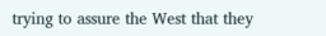trying to assure the West that they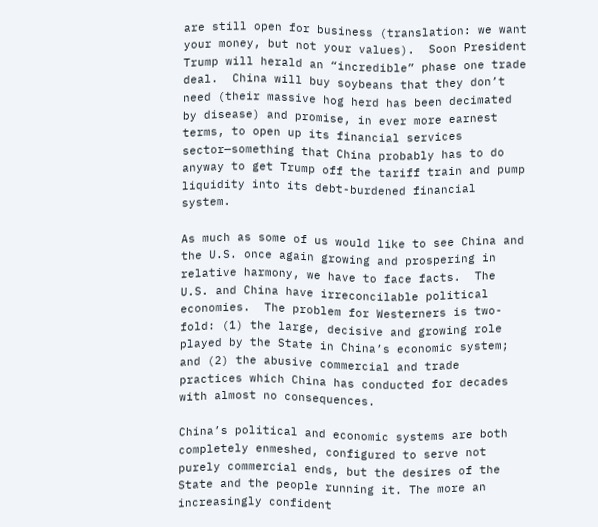are still open for business (translation: we want your money, but not your values).  Soon President Trump will herald an “incredible” phase one trade deal.  China will buy soybeans that they don’t need (their massive hog herd has been decimated by disease) and promise, in ever more earnest terms, to open up its financial services sector—something that China probably has to do anyway to get Trump off the tariff train and pump liquidity into its debt-burdened financial system.

As much as some of us would like to see China and the U.S. once again growing and prospering in relative harmony, we have to face facts.  The U.S. and China have irreconcilable political economies.  The problem for Westerners is two-fold: (1) the large, decisive and growing role played by the State in China’s economic system; and (2) the abusive commercial and trade practices which China has conducted for decades with almost no consequences.

China’s political and economic systems are both completely enmeshed, configured to serve not purely commercial ends, but the desires of the State and the people running it. The more an increasingly confident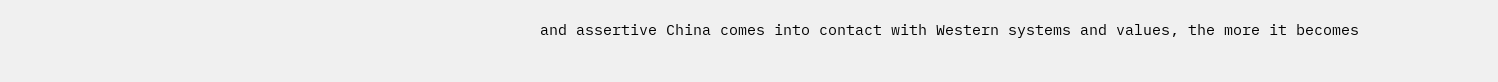and assertive China comes into contact with Western systems and values, the more it becomes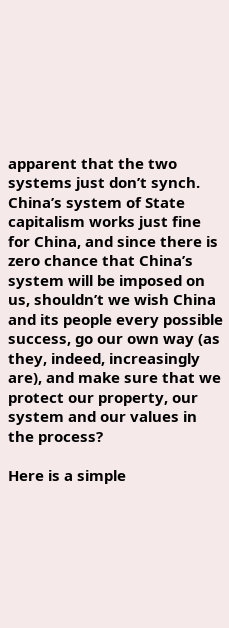apparent that the two systems just don’t synch.  China’s system of State capitalism works just fine for China, and since there is zero chance that China’s system will be imposed on us, shouldn’t we wish China and its people every possible success, go our own way (as they, indeed, increasingly are), and make sure that we protect our property, our system and our values in the process?

Here is a simple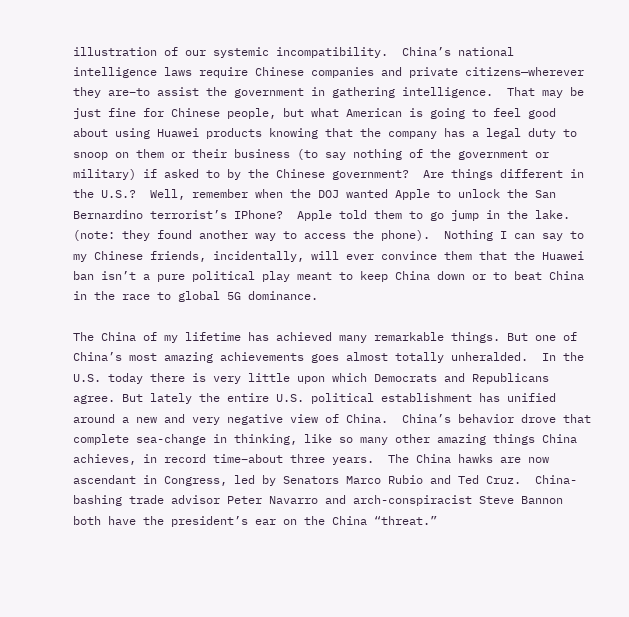illustration of our systemic incompatibility.  China’s national intelligence laws require Chinese companies and private citizens—wherever they are–to assist the government in gathering intelligence.  That may be just fine for Chinese people, but what American is going to feel good about using Huawei products knowing that the company has a legal duty to snoop on them or their business (to say nothing of the government or military) if asked to by the Chinese government?  Are things different in the U.S.?  Well, remember when the DOJ wanted Apple to unlock the San Bernardino terrorist’s IPhone?  Apple told them to go jump in the lake. (note: they found another way to access the phone).  Nothing I can say to my Chinese friends, incidentally, will ever convince them that the Huawei ban isn’t a pure political play meant to keep China down or to beat China in the race to global 5G dominance.

The China of my lifetime has achieved many remarkable things. But one of China’s most amazing achievements goes almost totally unheralded.  In the U.S. today there is very little upon which Democrats and Republicans agree. But lately the entire U.S. political establishment has unified around a new and very negative view of China.  China’s behavior drove that complete sea-change in thinking, like so many other amazing things China achieves, in record time–about three years.  The China hawks are now ascendant in Congress, led by Senators Marco Rubio and Ted Cruz.  China-bashing trade advisor Peter Navarro and arch-conspiracist Steve Bannon both have the president’s ear on the China “threat.”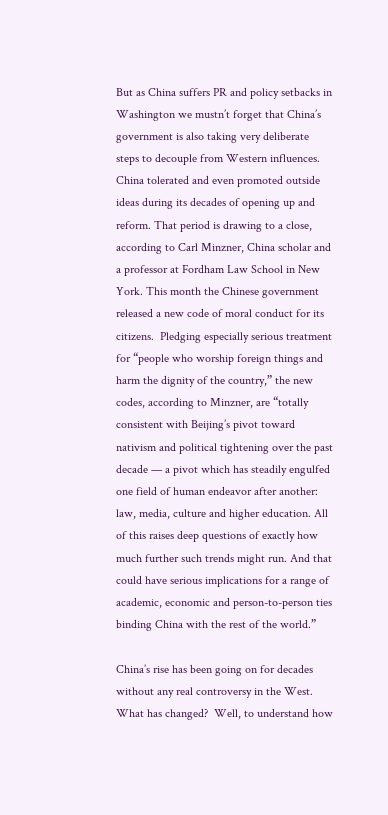But as China suffers PR and policy setbacks in Washington we mustn’t forget that China’s government is also taking very deliberate steps to decouple from Western influences.  China tolerated and even promoted outside ideas during its decades of opening up and reform. That period is drawing to a close, according to Carl Minzner, China scholar and a professor at Fordham Law School in New York. This month the Chinese government released a new code of moral conduct for its citizens.  Pledging especially serious treatment for “people who worship foreign things and harm the dignity of the country,” the new codes, according to Minzner, are “totally consistent with Beijing’s pivot toward nativism and political tightening over the past decade — a pivot which has steadily engulfed one field of human endeavor after another: law, media, culture and higher education. All of this raises deep questions of exactly how much further such trends might run. And that could have serious implications for a range of academic, economic and person-to-person ties binding China with the rest of the world.”

China’s rise has been going on for decades without any real controversy in the West.  What has changed?  Well, to understand how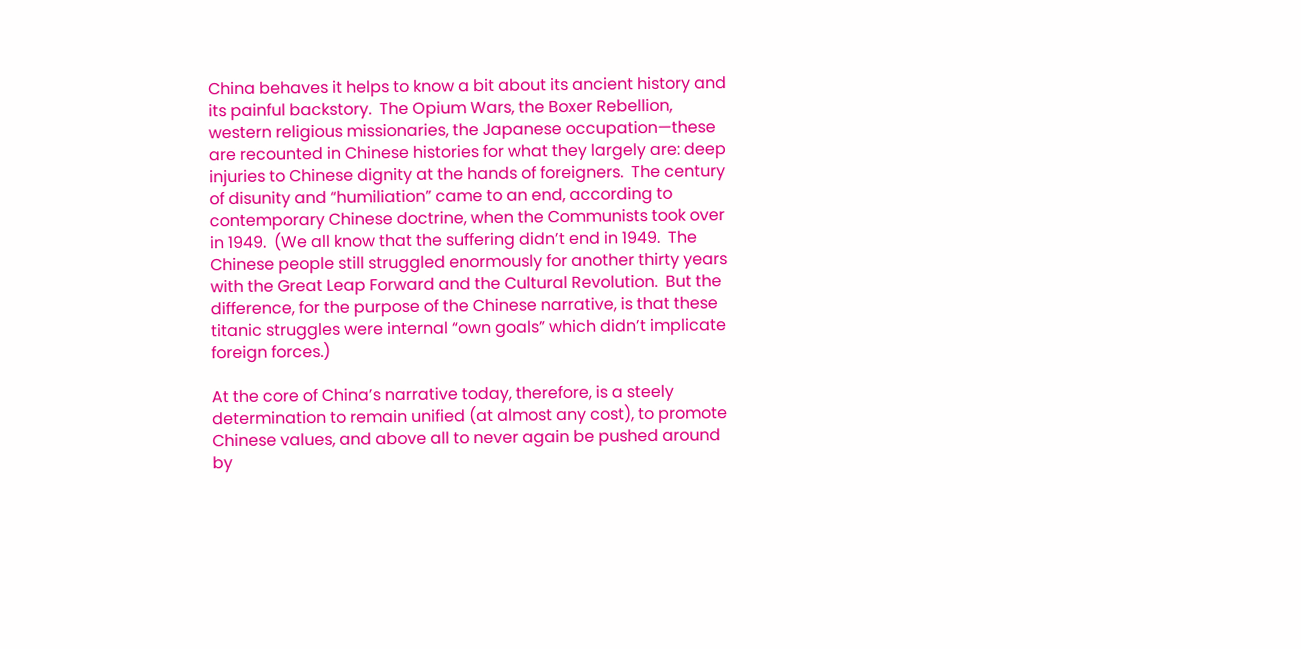China behaves it helps to know a bit about its ancient history and its painful backstory.  The Opium Wars, the Boxer Rebellion, western religious missionaries, the Japanese occupation—these are recounted in Chinese histories for what they largely are: deep injuries to Chinese dignity at the hands of foreigners.  The century of disunity and “humiliation” came to an end, according to contemporary Chinese doctrine, when the Communists took over in 1949.  (We all know that the suffering didn’t end in 1949.  The Chinese people still struggled enormously for another thirty years with the Great Leap Forward and the Cultural Revolution.  But the difference, for the purpose of the Chinese narrative, is that these titanic struggles were internal “own goals” which didn’t implicate foreign forces.)

At the core of China’s narrative today, therefore, is a steely determination to remain unified (at almost any cost), to promote Chinese values, and above all to never again be pushed around by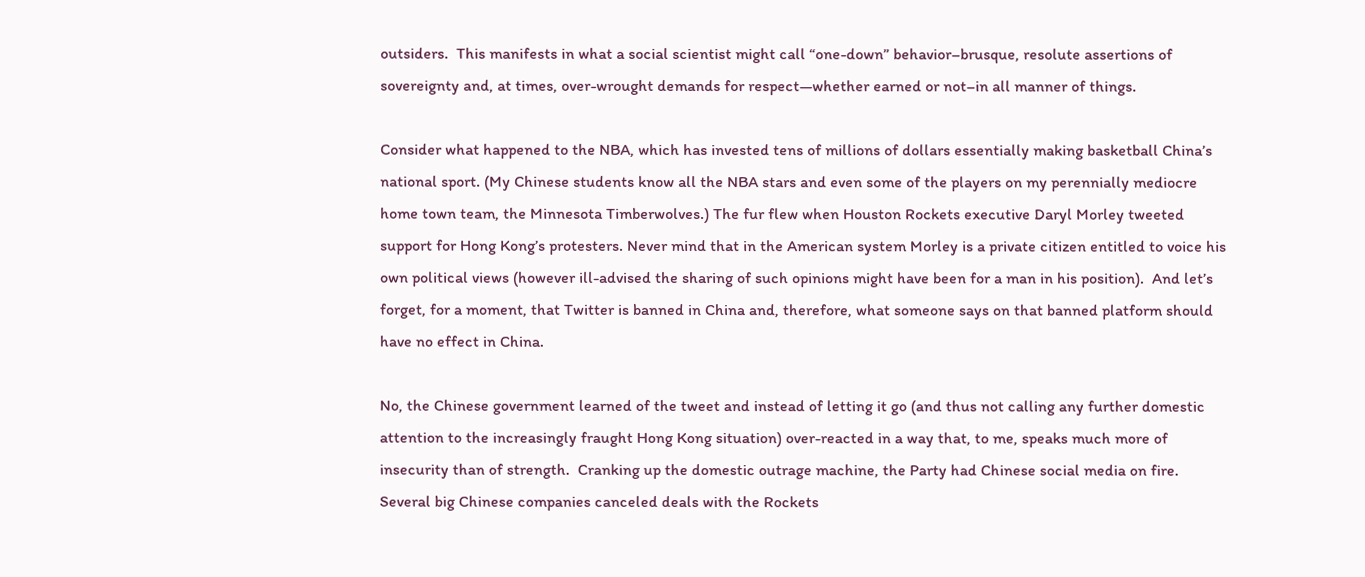outsiders.  This manifests in what a social scientist might call “one-down” behavior–brusque, resolute assertions of sovereignty and, at times, over-wrought demands for respect—whether earned or not–in all manner of things.

Consider what happened to the NBA, which has invested tens of millions of dollars essentially making basketball China’s national sport. (My Chinese students know all the NBA stars and even some of the players on my perennially mediocre home town team, the Minnesota Timberwolves.) The fur flew when Houston Rockets executive Daryl Morley tweeted support for Hong Kong’s protesters. Never mind that in the American system Morley is a private citizen entitled to voice his own political views (however ill-advised the sharing of such opinions might have been for a man in his position).  And let’s forget, for a moment, that Twitter is banned in China and, therefore, what someone says on that banned platform should have no effect in China.

No, the Chinese government learned of the tweet and instead of letting it go (and thus not calling any further domestic attention to the increasingly fraught Hong Kong situation) over-reacted in a way that, to me, speaks much more of insecurity than of strength.  Cranking up the domestic outrage machine, the Party had Chinese social media on fire.  Several big Chinese companies canceled deals with the Rockets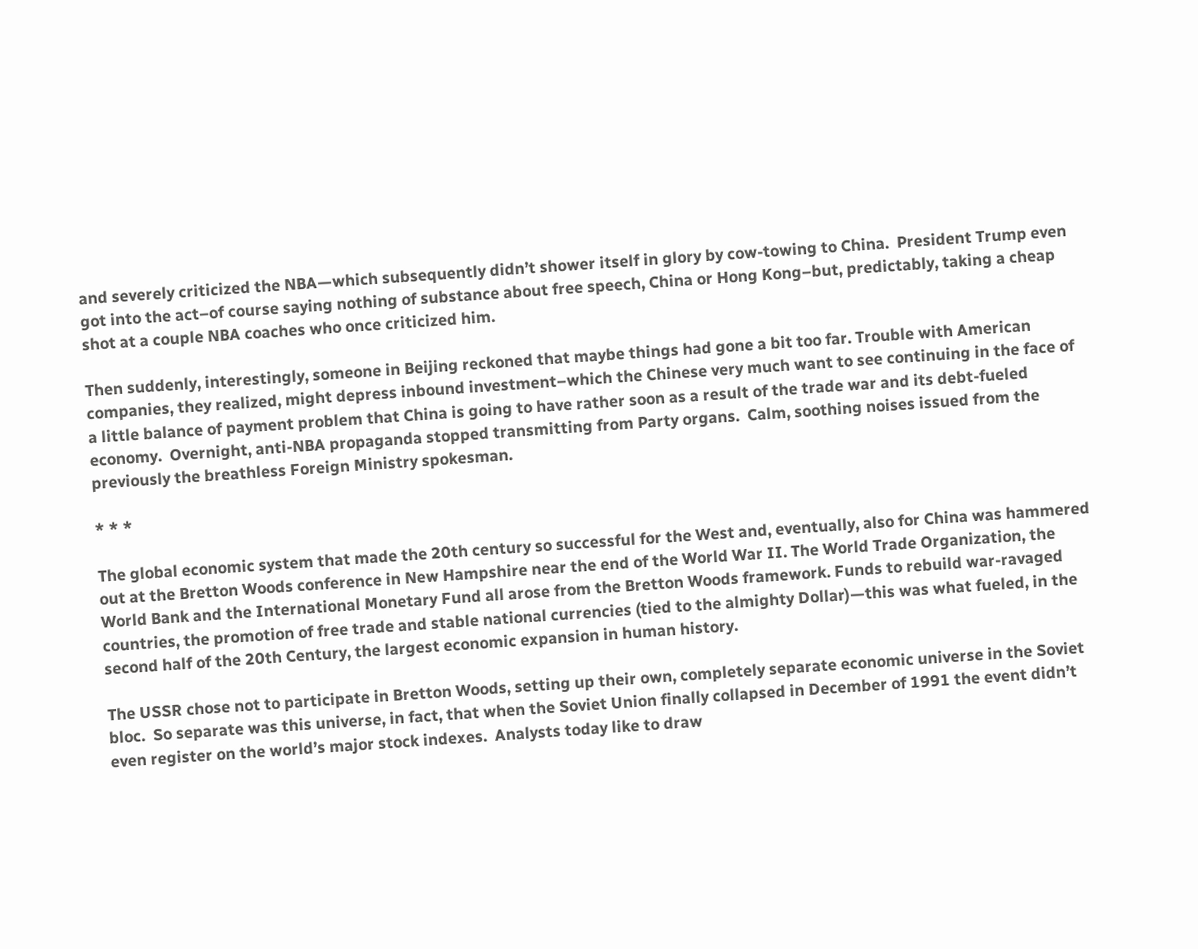and severely criticized the NBA—which subsequently didn’t shower itself in glory by cow-towing to China.  President Trump even got into the act–of course saying nothing of substance about free speech, China or Hong Kong–but, predictably, taking a cheap shot at a couple NBA coaches who once criticized him.

Then suddenly, interestingly, someone in Beijing reckoned that maybe things had gone a bit too far. Trouble with American companies, they realized, might depress inbound investment–which the Chinese very much want to see continuing in the face of a little balance of payment problem that China is going to have rather soon as a result of the trade war and its debt-fueled economy.  Overnight, anti-NBA propaganda stopped transmitting from Party organs.  Calm, soothing noises issued from the previously the breathless Foreign Ministry spokesman.

* * *

The global economic system that made the 20th century so successful for the West and, eventually, also for China was hammered out at the Bretton Woods conference in New Hampshire near the end of the World War II. The World Trade Organization, the World Bank and the International Monetary Fund all arose from the Bretton Woods framework. Funds to rebuild war-ravaged countries, the promotion of free trade and stable national currencies (tied to the almighty Dollar)—this was what fueled, in the second half of the 20th Century, the largest economic expansion in human history.

The USSR chose not to participate in Bretton Woods, setting up their own, completely separate economic universe in the Soviet bloc.  So separate was this universe, in fact, that when the Soviet Union finally collapsed in December of 1991 the event didn’t even register on the world’s major stock indexes.  Analysts today like to draw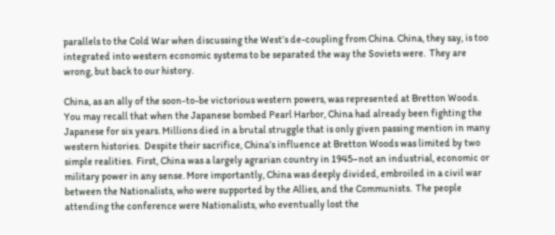parallels to the Cold War when discussing the West’s de-coupling from China. China, they say, is too integrated into western economic systems to be separated the way the Soviets were.  They are wrong, but back to our history.

China, as an ally of the soon-to-be victorious western powers, was represented at Bretton Woods. You may recall that when the Japanese bombed Pearl Harbor, China had already been fighting the Japanese for six years. Millions died in a brutal struggle that is only given passing mention in many western histories.  Despite their sacrifice, China’s influence at Bretton Woods was limited by two simple realities.  First, China was a largely agrarian country in 1945–not an industrial, economic or military power in any sense. More importantly, China was deeply divided, embroiled in a civil war between the Nationalists, who were supported by the Allies, and the Communists.  The people attending the conference were Nationalists, who eventually lost the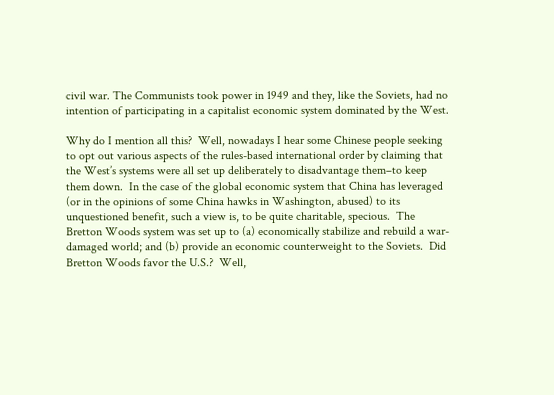civil war. The Communists took power in 1949 and they, like the Soviets, had no intention of participating in a capitalist economic system dominated by the West.

Why do I mention all this?  Well, nowadays I hear some Chinese people seeking to opt out various aspects of the rules-based international order by claiming that the West’s systems were all set up deliberately to disadvantage them–to keep them down.  In the case of the global economic system that China has leveraged (or in the opinions of some China hawks in Washington, abused) to its unquestioned benefit, such a view is, to be quite charitable, specious.  The Bretton Woods system was set up to (a) economically stabilize and rebuild a war-damaged world; and (b) provide an economic counterweight to the Soviets.  Did Bretton Woods favor the U.S.?  Well,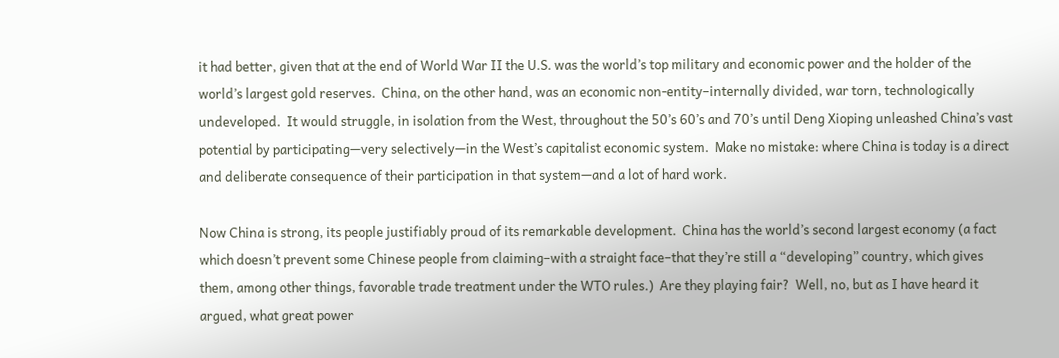it had better, given that at the end of World War II the U.S. was the world’s top military and economic power and the holder of the world’s largest gold reserves.  China, on the other hand, was an economic non-entity–internally divided, war torn, technologically undeveloped.  It would struggle, in isolation from the West, throughout the 50’s 60’s and 70’s until Deng Xioping unleashed China’s vast potential by participating—very selectively—in the West’s capitalist economic system.  Make no mistake: where China is today is a direct and deliberate consequence of their participation in that system—and a lot of hard work.

Now China is strong, its people justifiably proud of its remarkable development.  China has the world’s second largest economy (a fact which doesn’t prevent some Chinese people from claiming–with a straight face–that they’re still a “developing” country, which gives them, among other things, favorable trade treatment under the WTO rules.)  Are they playing fair?  Well, no, but as I have heard it argued, what great power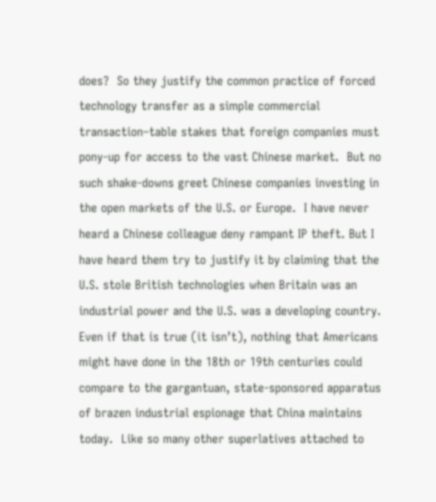does?  So they justify the common practice of forced technology transfer as a simple commercial transaction–table stakes that foreign companies must pony-up for access to the vast Chinese market.  But no such shake-downs greet Chinese companies investing in the open markets of the U.S. or Europe.  I have never heard a Chinese colleague deny rampant IP theft. But I have heard them try to justify it by claiming that the U.S. stole British technologies when Britain was an industrial power and the U.S. was a developing country.  Even if that is true (it isn’t), nothing that Americans might have done in the 18th or 19th centuries could compare to the gargantuan, state-sponsored apparatus of brazen industrial espionage that China maintains today.  Like so many other superlatives attached to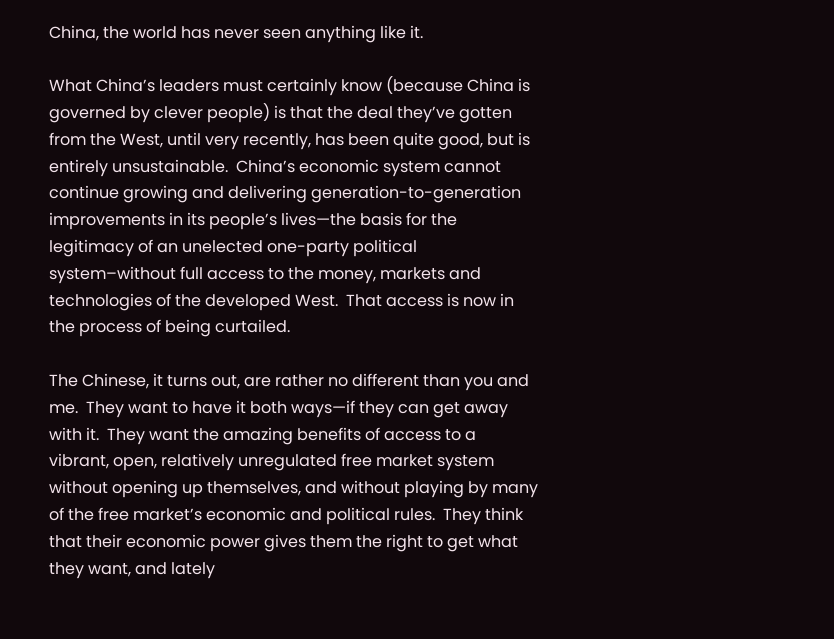China, the world has never seen anything like it.

What China’s leaders must certainly know (because China is governed by clever people) is that the deal they’ve gotten from the West, until very recently, has been quite good, but is entirely unsustainable.  China’s economic system cannot continue growing and delivering generation-to-generation improvements in its people’s lives—the basis for the legitimacy of an unelected one-party political system–without full access to the money, markets and technologies of the developed West.  That access is now in the process of being curtailed.

The Chinese, it turns out, are rather no different than you and me.  They want to have it both ways—if they can get away with it.  They want the amazing benefits of access to a vibrant, open, relatively unregulated free market system without opening up themselves, and without playing by many of the free market’s economic and political rules.  They think that their economic power gives them the right to get what they want, and lately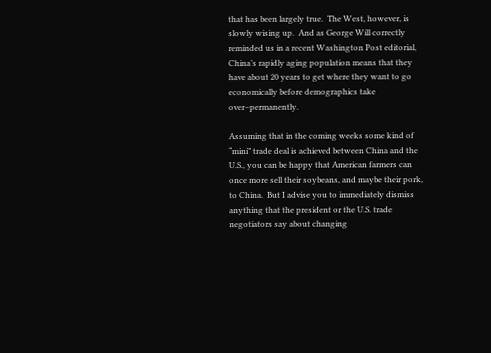that has been largely true.  The West, however, is slowly wising up.  And as George Will correctly reminded us in a recent Washington Post editorial, China’s rapidly aging population means that they have about 20 years to get where they want to go economically before demographics take over–permanently.

Assuming that in the coming weeks some kind of “mini” trade deal is achieved between China and the U.S., you can be happy that American farmers can once more sell their soybeans, and maybe their pork, to China.  But I advise you to immediately dismiss anything that the president or the U.S. trade negotiators say about changing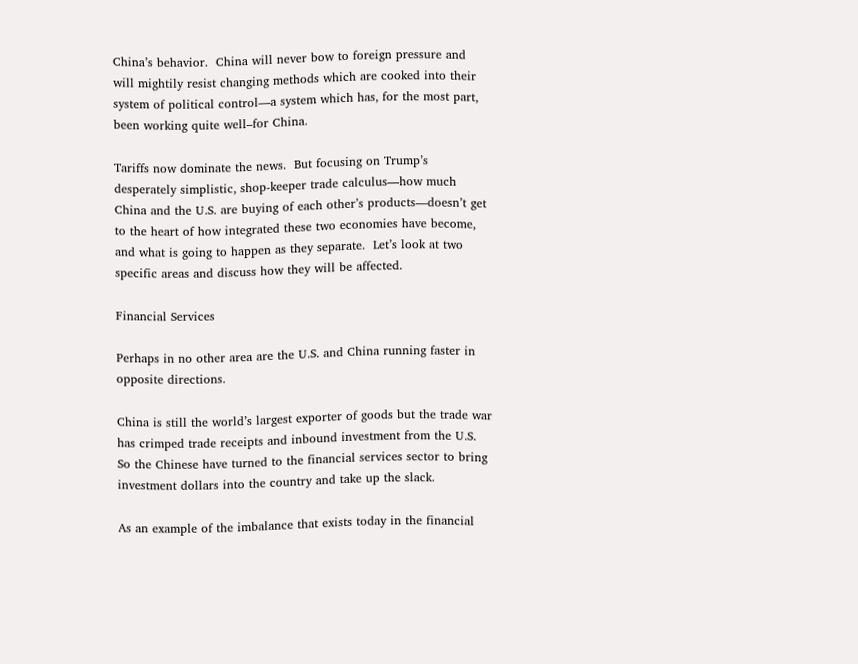China’s behavior.  China will never bow to foreign pressure and will mightily resist changing methods which are cooked into their system of political control—a system which has, for the most part, been working quite well–for China.

Tariffs now dominate the news.  But focusing on Trump’s desperately simplistic, shop-keeper trade calculus—how much China and the U.S. are buying of each other’s products—doesn’t get to the heart of how integrated these two economies have become, and what is going to happen as they separate.  Let’s look at two specific areas and discuss how they will be affected.

Financial Services

Perhaps in no other area are the U.S. and China running faster in opposite directions.

China is still the world’s largest exporter of goods but the trade war has crimped trade receipts and inbound investment from the U.S.  So the Chinese have turned to the financial services sector to bring investment dollars into the country and take up the slack.

As an example of the imbalance that exists today in the financial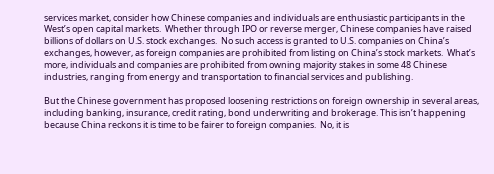services market, consider how Chinese companies and individuals are enthusiastic participants in the West’s open capital markets.  Whether through IPO or reverse merger, Chinese companies have raised billions of dollars on U.S. stock exchanges.  No such access is granted to U.S. companies on China’s exchanges, however, as foreign companies are prohibited from listing on China’s stock markets.  What’s more, individuals and companies are prohibited from owning majority stakes in some 48 Chinese industries, ranging from energy and transportation to financial services and publishing.

But the Chinese government has proposed loosening restrictions on foreign ownership in several areas, including banking, insurance, credit rating, bond underwriting and brokerage. This isn’t happening because China reckons it is time to be fairer to foreign companies.  No, it is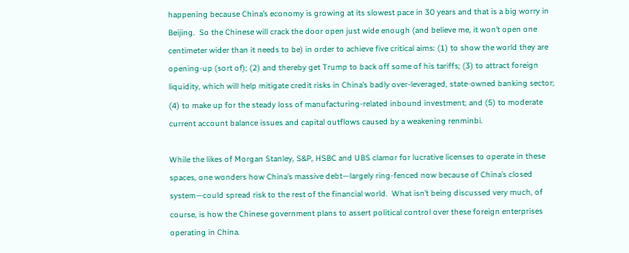happening because China’s economy is growing at its slowest pace in 30 years and that is a big worry in Beijing.  So the Chinese will crack the door open just wide enough (and believe me, it won’t open one centimeter wider than it needs to be) in order to achieve five critical aims: (1) to show the world they are opening-up (sort of); (2) and thereby get Trump to back off some of his tariffs; (3) to attract foreign liquidity, which will help mitigate credit risks in China’s badly over-leveraged, state-owned banking sector; (4) to make up for the steady loss of manufacturing-related inbound investment; and (5) to moderate current account balance issues and capital outflows caused by a weakening renminbi.

While the likes of Morgan Stanley, S&P, HSBC and UBS clamor for lucrative licenses to operate in these spaces, one wonders how China’s massive debt—largely ring-fenced now because of China’s closed system—could spread risk to the rest of the financial world.  What isn’t being discussed very much, of course, is how the Chinese government plans to assert political control over these foreign enterprises operating in China.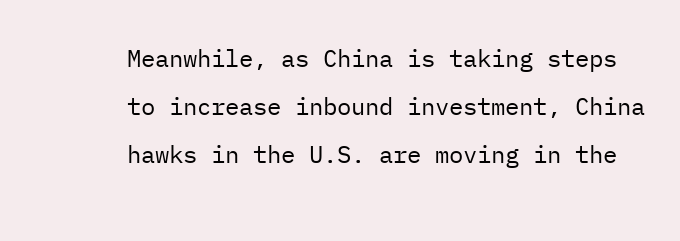Meanwhile, as China is taking steps to increase inbound investment, China hawks in the U.S. are moving in the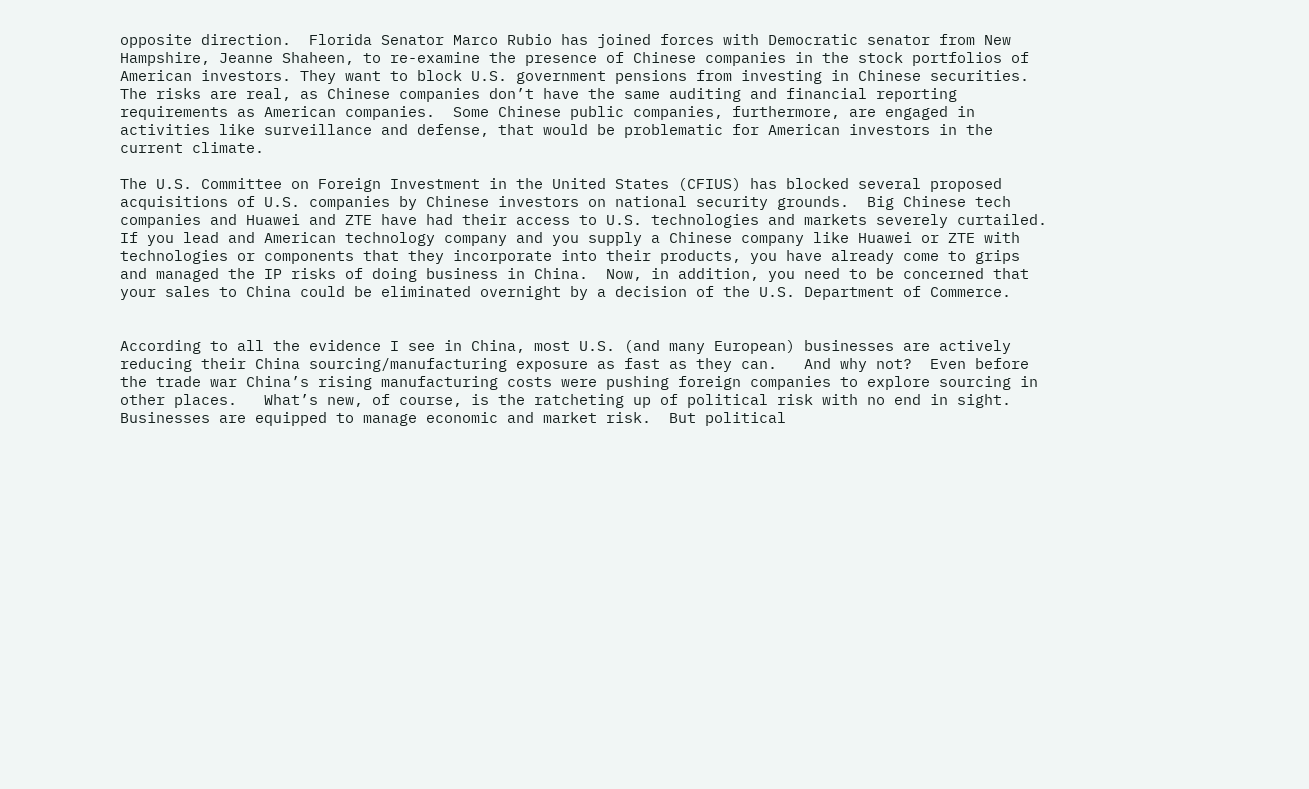opposite direction.  Florida Senator Marco Rubio has joined forces with Democratic senator from New Hampshire, Jeanne Shaheen, to re-examine the presence of Chinese companies in the stock portfolios of American investors. They want to block U.S. government pensions from investing in Chinese securities.  The risks are real, as Chinese companies don’t have the same auditing and financial reporting requirements as American companies.  Some Chinese public companies, furthermore, are engaged in activities like surveillance and defense, that would be problematic for American investors in the current climate.

The U.S. Committee on Foreign Investment in the United States (CFIUS) has blocked several proposed acquisitions of U.S. companies by Chinese investors on national security grounds.  Big Chinese tech companies and Huawei and ZTE have had their access to U.S. technologies and markets severely curtailed. If you lead and American technology company and you supply a Chinese company like Huawei or ZTE with technologies or components that they incorporate into their products, you have already come to grips and managed the IP risks of doing business in China.  Now, in addition, you need to be concerned that your sales to China could be eliminated overnight by a decision of the U.S. Department of Commerce.


According to all the evidence I see in China, most U.S. (and many European) businesses are actively reducing their China sourcing/manufacturing exposure as fast as they can.   And why not?  Even before the trade war China’s rising manufacturing costs were pushing foreign companies to explore sourcing in other places.   What’s new, of course, is the ratcheting up of political risk with no end in sight.  Businesses are equipped to manage economic and market risk.  But political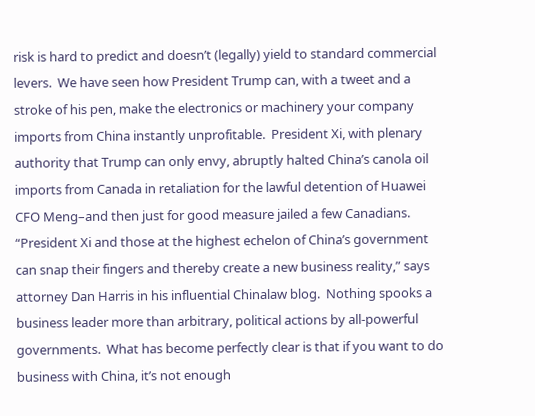risk is hard to predict and doesn’t (legally) yield to standard commercial levers.  We have seen how President Trump can, with a tweet and a stroke of his pen, make the electronics or machinery your company imports from China instantly unprofitable.  President Xi, with plenary authority that Trump can only envy, abruptly halted China’s canola oil imports from Canada in retaliation for the lawful detention of Huawei CFO Meng–and then just for good measure jailed a few Canadians.  “President Xi and those at the highest echelon of China’s government can snap their fingers and thereby create a new business reality,” says attorney Dan Harris in his influential Chinalaw blog.  Nothing spooks a business leader more than arbitrary, political actions by all-powerful governments.  What has become perfectly clear is that if you want to do business with China, it’s not enough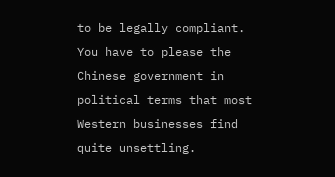to be legally compliant.  You have to please the Chinese government in political terms that most Western businesses find quite unsettling.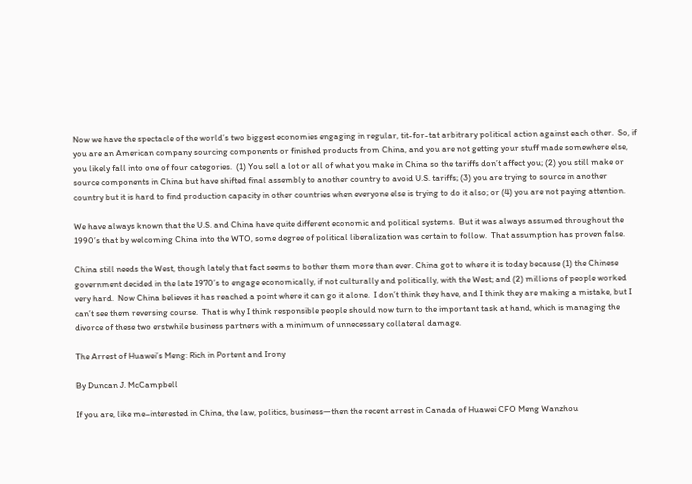Now we have the spectacle of the world’s two biggest economies engaging in regular, tit-for-tat arbitrary political action against each other.  So, if you are an American company sourcing components or finished products from China, and you are not getting your stuff made somewhere else, you likely fall into one of four categories.  (1) You sell a lot or all of what you make in China so the tariffs don’t affect you; (2) you still make or source components in China but have shifted final assembly to another country to avoid U.S. tariffs; (3) you are trying to source in another country but it is hard to find production capacity in other countries when everyone else is trying to do it also; or (4) you are not paying attention.

We have always known that the U.S. and China have quite different economic and political systems.  But it was always assumed throughout the 1990’s that by welcoming China into the WTO, some degree of political liberalization was certain to follow.  That assumption has proven false.

China still needs the West, though lately that fact seems to bother them more than ever. China got to where it is today because (1) the Chinese government decided in the late 1970’s to engage economically, if not culturally and politically, with the West; and (2) millions of people worked very hard.  Now China believes it has reached a point where it can go it alone.  I don’t think they have, and I think they are making a mistake, but I can’t see them reversing course.  That is why I think responsible people should now turn to the important task at hand, which is managing the divorce of these two erstwhile business partners with a minimum of unnecessary collateral damage.

The Arrest of Huawei’s Meng: Rich in Portent and Irony

By Duncan J. McCampbell

If you are, like me–interested in China, the law, politics, business—then the recent arrest in Canada of Huawei CFO Meng Wanzhou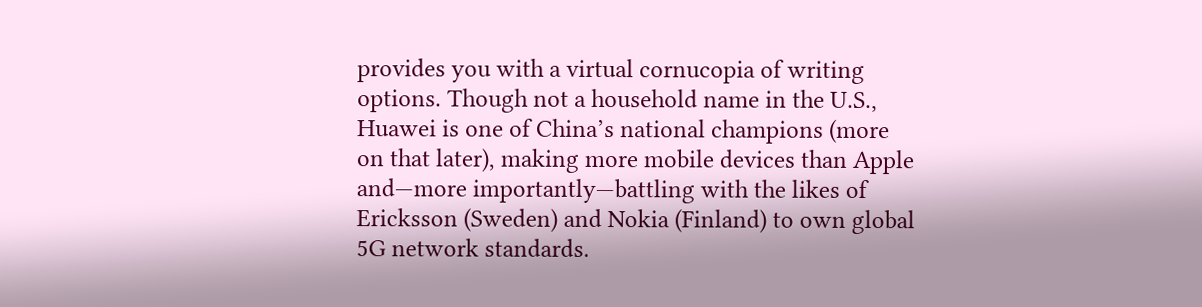provides you with a virtual cornucopia of writing options. Though not a household name in the U.S., Huawei is one of China’s national champions (more on that later), making more mobile devices than Apple and—more importantly—battling with the likes of Ericksson (Sweden) and Nokia (Finland) to own global 5G network standards.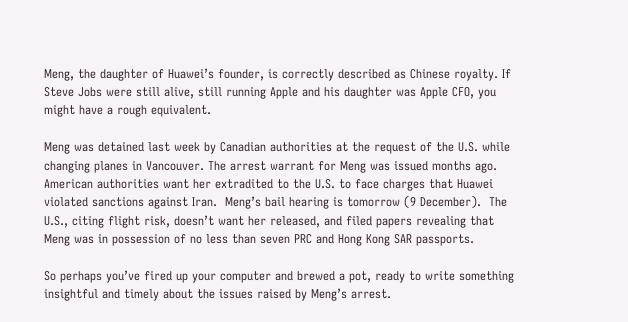Meng, the daughter of Huawei’s founder, is correctly described as Chinese royalty. If Steve Jobs were still alive, still running Apple and his daughter was Apple CFO, you might have a rough equivalent.

Meng was detained last week by Canadian authorities at the request of the U.S. while changing planes in Vancouver. The arrest warrant for Meng was issued months ago.  American authorities want her extradited to the U.S. to face charges that Huawei violated sanctions against Iran.  Meng’s bail hearing is tomorrow (9 December).  The U.S., citing flight risk, doesn’t want her released, and filed papers revealing that Meng was in possession of no less than seven PRC and Hong Kong SAR passports.

So perhaps you’ve fired up your computer and brewed a pot, ready to write something insightful and timely about the issues raised by Meng’s arrest.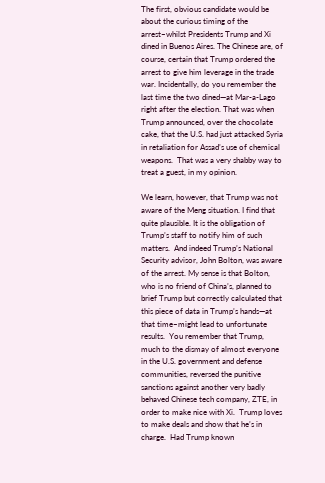The first, obvious candidate would be about the curious timing of the arrest–whilst Presidents Trump and Xi dined in Buenos Aires. The Chinese are, of course, certain that Trump ordered the arrest to give him leverage in the trade war. Incidentally, do you remember the last time the two dined—at Mar-a-Lago right after the election. That was when Trump announced, over the chocolate cake, that the U.S. had just attacked Syria in retaliation for Assad’s use of chemical weapons.  That was a very shabby way to treat a guest, in my opinion.

We learn, however, that Trump was not aware of the Meng situation. I find that quite plausible. It is the obligation of Trump’s staff to notify him of such matters.  And indeed Trump’s National Security advisor, John Bolton, was aware of the arrest. My sense is that Bolton, who is no friend of China’s, planned to brief Trump but correctly calculated that this piece of data in Trump’s hands—at that time–might lead to unfortunate results.  You remember that Trump, much to the dismay of almost everyone in the U.S. government and defense communities, reversed the punitive sanctions against another very badly behaved Chinese tech company, ZTE, in order to make nice with Xi.  Trump loves to make deals and show that he’s in charge.  Had Trump known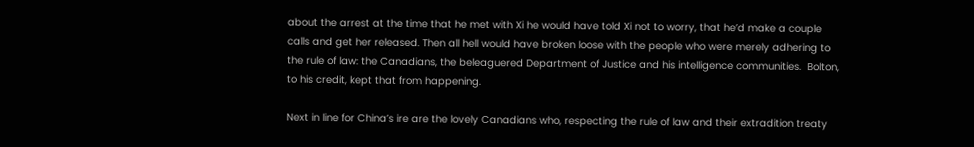about the arrest at the time that he met with Xi he would have told Xi not to worry, that he’d make a couple calls and get her released. Then all hell would have broken loose with the people who were merely adhering to the rule of law: the Canadians, the beleaguered Department of Justice and his intelligence communities.  Bolton, to his credit, kept that from happening.

Next in line for China’s ire are the lovely Canadians who, respecting the rule of law and their extradition treaty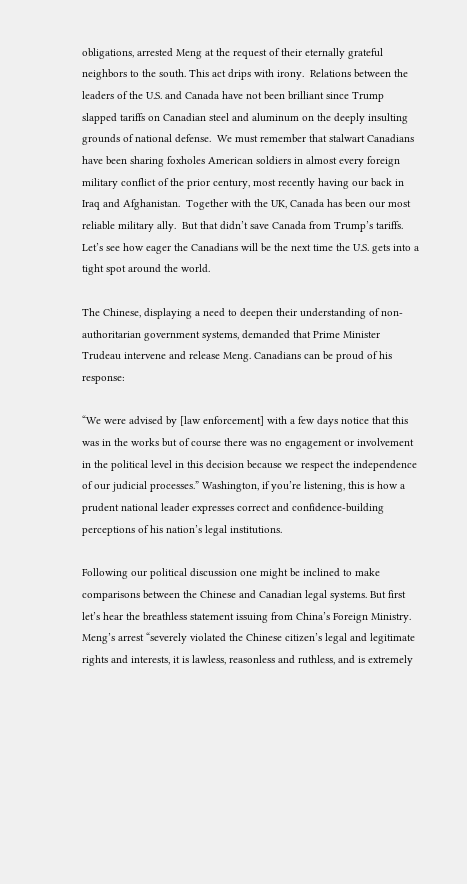obligations, arrested Meng at the request of their eternally grateful neighbors to the south. This act drips with irony.  Relations between the leaders of the U.S. and Canada have not been brilliant since Trump slapped tariffs on Canadian steel and aluminum on the deeply insulting grounds of national defense.  We must remember that stalwart Canadians have been sharing foxholes American soldiers in almost every foreign military conflict of the prior century, most recently having our back in Iraq and Afghanistan.  Together with the UK, Canada has been our most reliable military ally.  But that didn’t save Canada from Trump’s tariffs.  Let’s see how eager the Canadians will be the next time the U.S. gets into a tight spot around the world.

The Chinese, displaying a need to deepen their understanding of non-authoritarian government systems, demanded that Prime Minister Trudeau intervene and release Meng. Canadians can be proud of his response:

“We were advised by [law enforcement] with a few days notice that this was in the works but of course there was no engagement or involvement in the political level in this decision because we respect the independence of our judicial processes.” Washington, if you’re listening, this is how a prudent national leader expresses correct and confidence-building perceptions of his nation’s legal institutions.

Following our political discussion one might be inclined to make comparisons between the Chinese and Canadian legal systems. But first let’s hear the breathless statement issuing from China’s Foreign Ministry.  Meng’s arrest “severely violated the Chinese citizen’s legal and legitimate rights and interests, it is lawless, reasonless and ruthless, and is extremely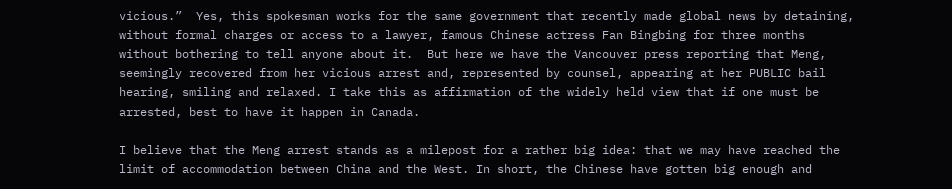vicious.”  Yes, this spokesman works for the same government that recently made global news by detaining, without formal charges or access to a lawyer, famous Chinese actress Fan Bingbing for three months without bothering to tell anyone about it.  But here we have the Vancouver press reporting that Meng, seemingly recovered from her vicious arrest and, represented by counsel, appearing at her PUBLIC bail hearing, smiling and relaxed. I take this as affirmation of the widely held view that if one must be arrested, best to have it happen in Canada.

I believe that the Meng arrest stands as a milepost for a rather big idea: that we may have reached the limit of accommodation between China and the West. In short, the Chinese have gotten big enough and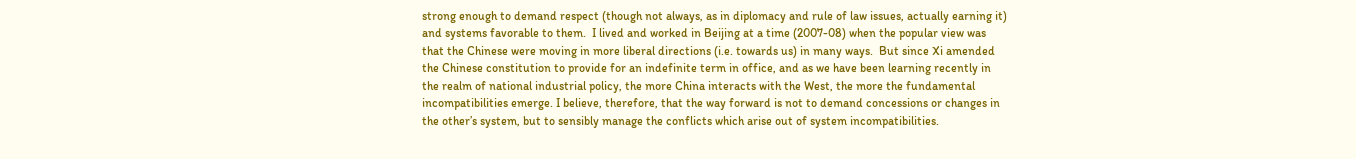strong enough to demand respect (though not always, as in diplomacy and rule of law issues, actually earning it) and systems favorable to them.  I lived and worked in Beijing at a time (2007-08) when the popular view was that the Chinese were moving in more liberal directions (i.e. towards us) in many ways.  But since Xi amended the Chinese constitution to provide for an indefinite term in office, and as we have been learning recently in the realm of national industrial policy, the more China interacts with the West, the more the fundamental incompatibilities emerge. I believe, therefore, that the way forward is not to demand concessions or changes in the other’s system, but to sensibly manage the conflicts which arise out of system incompatibilities.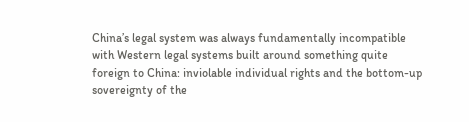China’s legal system was always fundamentally incompatible with Western legal systems built around something quite foreign to China: inviolable individual rights and the bottom-up sovereignty of the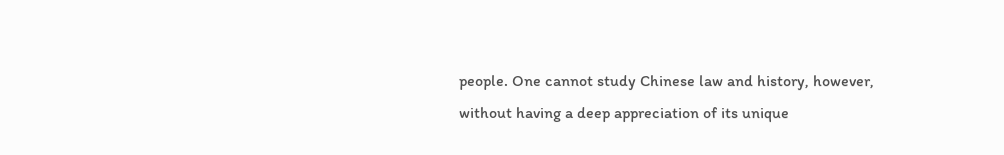people. One cannot study Chinese law and history, however, without having a deep appreciation of its unique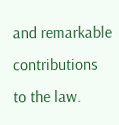and remarkable contributions to the law.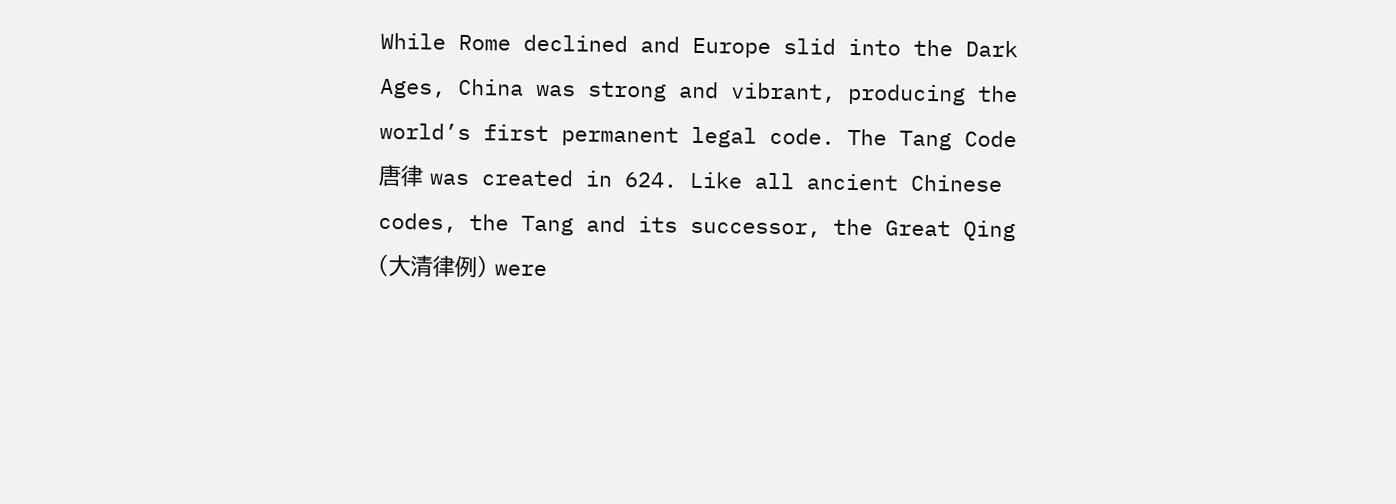While Rome declined and Europe slid into the Dark Ages, China was strong and vibrant, producing the world’s first permanent legal code. The Tang Code 唐律 was created in 624. Like all ancient Chinese codes, the Tang and its successor, the Great Qing (大清律例) were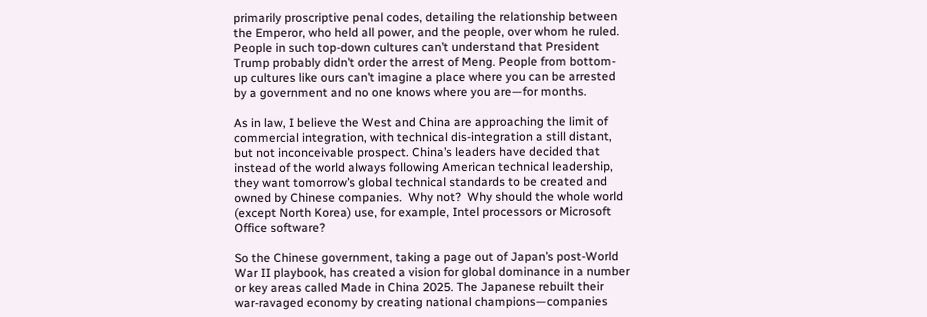primarily proscriptive penal codes, detailing the relationship between the Emperor, who held all power, and the people, over whom he ruled. People in such top-down cultures can’t understand that President Trump probably didn’t order the arrest of Meng. People from bottom-up cultures like ours can’t imagine a place where you can be arrested by a government and no one knows where you are—for months.

As in law, I believe the West and China are approaching the limit of commercial integration, with technical dis-integration a still distant, but not inconceivable prospect. China’s leaders have decided that instead of the world always following American technical leadership, they want tomorrow’s global technical standards to be created and owned by Chinese companies.  Why not?  Why should the whole world (except North Korea) use, for example, Intel processors or Microsoft Office software?

So the Chinese government, taking a page out of Japan’s post-World War II playbook, has created a vision for global dominance in a number or key areas called Made in China 2025. The Japanese rebuilt their war-ravaged economy by creating national champions—companies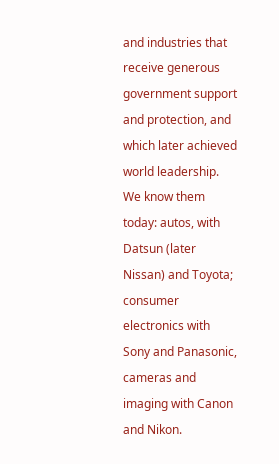and industries that receive generous government support and protection, and which later achieved world leadership. We know them today: autos, with Datsun (later Nissan) and Toyota; consumer electronics with Sony and Panasonic, cameras and imaging with Canon and Nikon.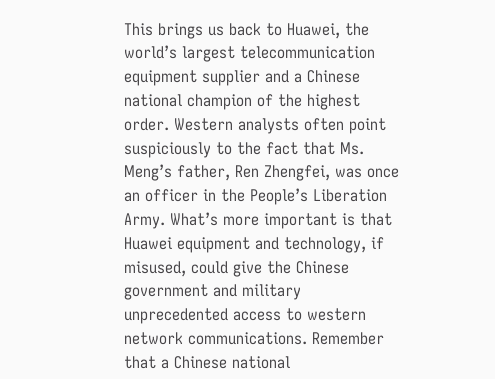This brings us back to Huawei, the world’s largest telecommunication equipment supplier and a Chinese national champion of the highest order. Western analysts often point suspiciously to the fact that Ms. Meng’s father, Ren Zhengfei, was once an officer in the People’s Liberation Army. What’s more important is that Huawei equipment and technology, if misused, could give the Chinese government and military unprecedented access to western network communications. Remember that a Chinese national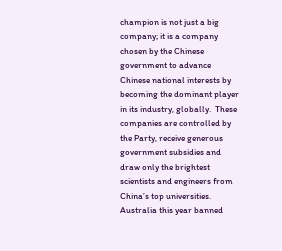champion is not just a big company; it is a company chosen by the Chinese government to advance Chinese national interests by becoming the dominant player in its industry, globally.  These companies are controlled by the Party, receive generous government subsidies and draw only the brightest scientists and engineers from China’s top universities.  Australia this year banned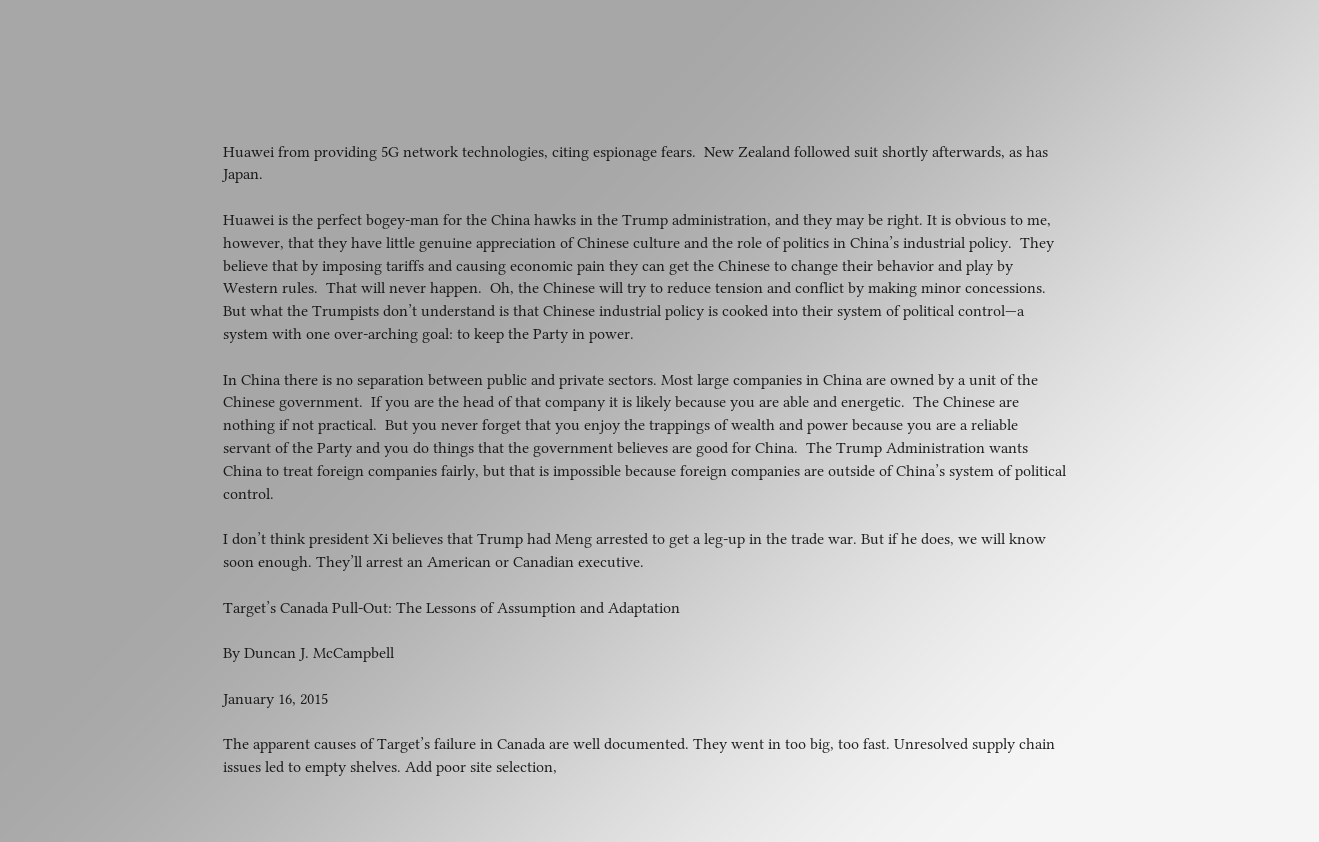Huawei from providing 5G network technologies, citing espionage fears.  New Zealand followed suit shortly afterwards, as has Japan.

Huawei is the perfect bogey-man for the China hawks in the Trump administration, and they may be right. It is obvious to me, however, that they have little genuine appreciation of Chinese culture and the role of politics in China’s industrial policy.  They believe that by imposing tariffs and causing economic pain they can get the Chinese to change their behavior and play by Western rules.  That will never happen.  Oh, the Chinese will try to reduce tension and conflict by making minor concessions.  But what the Trumpists don’t understand is that Chinese industrial policy is cooked into their system of political control—a system with one over-arching goal: to keep the Party in power.

In China there is no separation between public and private sectors. Most large companies in China are owned by a unit of the Chinese government.  If you are the head of that company it is likely because you are able and energetic.  The Chinese are nothing if not practical.  But you never forget that you enjoy the trappings of wealth and power because you are a reliable servant of the Party and you do things that the government believes are good for China.  The Trump Administration wants China to treat foreign companies fairly, but that is impossible because foreign companies are outside of China’s system of political control.

I don’t think president Xi believes that Trump had Meng arrested to get a leg-up in the trade war. But if he does, we will know soon enough. They’ll arrest an American or Canadian executive.

Target’s Canada Pull-Out: The Lessons of Assumption and Adaptation

By Duncan J. McCampbell

January 16, 2015

The apparent causes of Target’s failure in Canada are well documented. They went in too big, too fast. Unresolved supply chain issues led to empty shelves. Add poor site selection,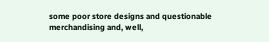some poor store designs and questionable merchandising and, well,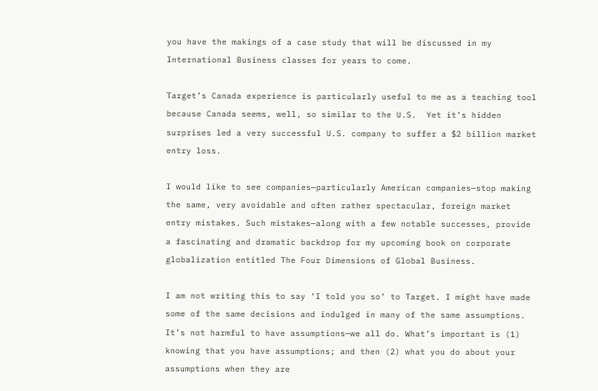you have the makings of a case study that will be discussed in my International Business classes for years to come.

Target’s Canada experience is particularly useful to me as a teaching tool because Canada seems, well, so similar to the U.S.  Yet it’s hidden surprises led a very successful U.S. company to suffer a $2 billion market entry loss.

I would like to see companies—particularly American companies—stop making the same, very avoidable and often rather spectacular, foreign market entry mistakes. Such mistakes—along with a few notable successes, provide a fascinating and dramatic backdrop for my upcoming book on corporate globalization entitled The Four Dimensions of Global Business.

I am not writing this to say ‘I told you so’ to Target. I might have made some of the same decisions and indulged in many of the same assumptions. It’s not harmful to have assumptions—we all do. What’s important is (1) knowing that you have assumptions; and then (2) what you do about your assumptions when they are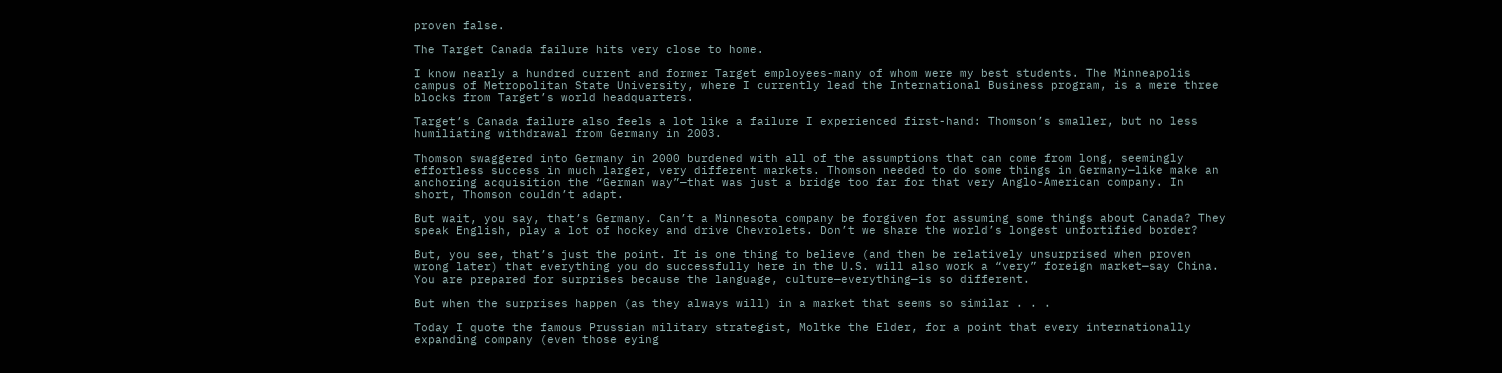proven false.

The Target Canada failure hits very close to home.

I know nearly a hundred current and former Target employees-many of whom were my best students. The Minneapolis campus of Metropolitan State University, where I currently lead the International Business program, is a mere three blocks from Target’s world headquarters.

Target’s Canada failure also feels a lot like a failure I experienced first-hand: Thomson’s smaller, but no less humiliating withdrawal from Germany in 2003.

Thomson swaggered into Germany in 2000 burdened with all of the assumptions that can come from long, seemingly effortless success in much larger, very different markets. Thomson needed to do some things in Germany—like make an anchoring acquisition the “German way”—that was just a bridge too far for that very Anglo-American company. In short, Thomson couldn’t adapt.

But wait, you say, that’s Germany. Can’t a Minnesota company be forgiven for assuming some things about Canada? They speak English, play a lot of hockey and drive Chevrolets. Don’t we share the world’s longest unfortified border?

But, you see, that’s just the point. It is one thing to believe (and then be relatively unsurprised when proven wrong later) that everything you do successfully here in the U.S. will also work a “very” foreign market—say China. You are prepared for surprises because the language, culture—everything—is so different.

But when the surprises happen (as they always will) in a market that seems so similar . . .

Today I quote the famous Prussian military strategist, Moltke the Elder, for a point that every internationally expanding company (even those eying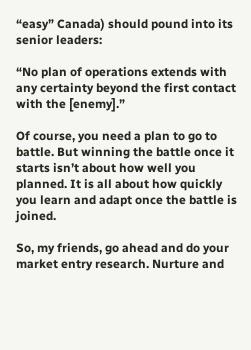“easy” Canada) should pound into its senior leaders:

“No plan of operations extends with any certainty beyond the first contact with the [enemy].”

Of course, you need a plan to go to battle. But winning the battle once it starts isn’t about how well you planned. It is all about how quickly you learn and adapt once the battle is joined.

So, my friends, go ahead and do your market entry research. Nurture and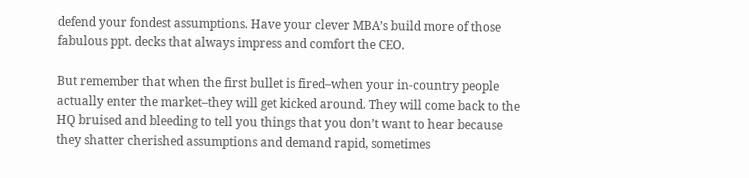defend your fondest assumptions. Have your clever MBA’s build more of those fabulous ppt. decks that always impress and comfort the CEO.

But remember that when the first bullet is fired–when your in-country people actually enter the market–they will get kicked around. They will come back to the HQ bruised and bleeding to tell you things that you don’t want to hear because they shatter cherished assumptions and demand rapid, sometimes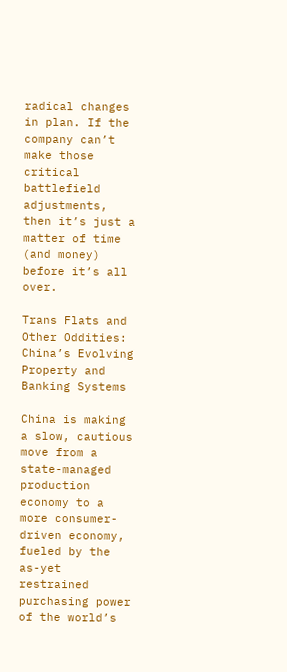radical changes in plan. If the company can’t make those critical battlefield adjustments, then it’s just a matter of time (and money) before it’s all over.

Trans Flats and Other Oddities: China’s Evolving Property and Banking Systems

China is making a slow, cautious move from a state-managed production economy to a more consumer-driven economy, fueled by the as-yet restrained purchasing power of the world’s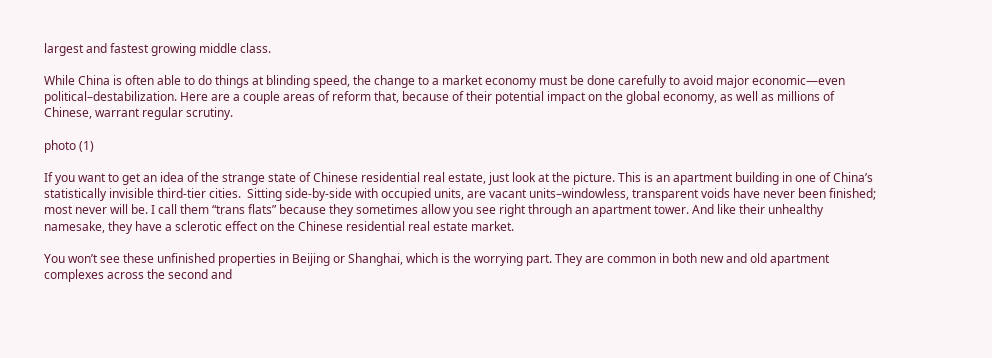largest and fastest growing middle class.

While China is often able to do things at blinding speed, the change to a market economy must be done carefully to avoid major economic—even political–destabilization. Here are a couple areas of reform that, because of their potential impact on the global economy, as well as millions of Chinese, warrant regular scrutiny.

photo (1)

If you want to get an idea of the strange state of Chinese residential real estate, just look at the picture. This is an apartment building in one of China’s statistically invisible third-tier cities.  Sitting side-by-side with occupied units, are vacant units–windowless, transparent voids have never been finished; most never will be. I call them “trans flats” because they sometimes allow you see right through an apartment tower. And like their unhealthy namesake, they have a sclerotic effect on the Chinese residential real estate market.

You won’t see these unfinished properties in Beijing or Shanghai, which is the worrying part. They are common in both new and old apartment complexes across the second and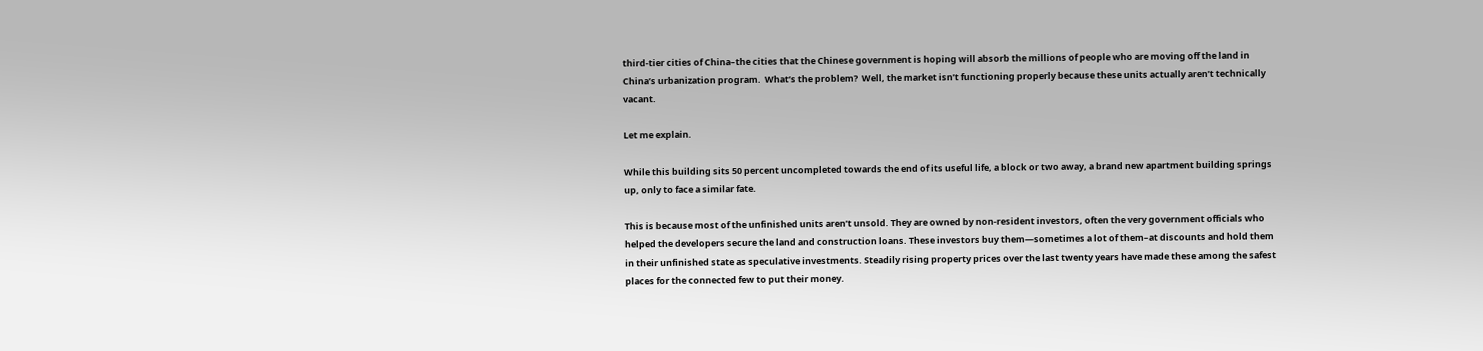third-tier cities of China–the cities that the Chinese government is hoping will absorb the millions of people who are moving off the land in China’s urbanization program.  What’s the problem?  Well, the market isn’t functioning properly because these units actually aren’t technically vacant.

Let me explain.

While this building sits 50 percent uncompleted towards the end of its useful life, a block or two away, a brand new apartment building springs up, only to face a similar fate.

This is because most of the unfinished units aren’t unsold. They are owned by non-resident investors, often the very government officials who helped the developers secure the land and construction loans. These investors buy them—sometimes a lot of them–at discounts and hold them in their unfinished state as speculative investments. Steadily rising property prices over the last twenty years have made these among the safest places for the connected few to put their money.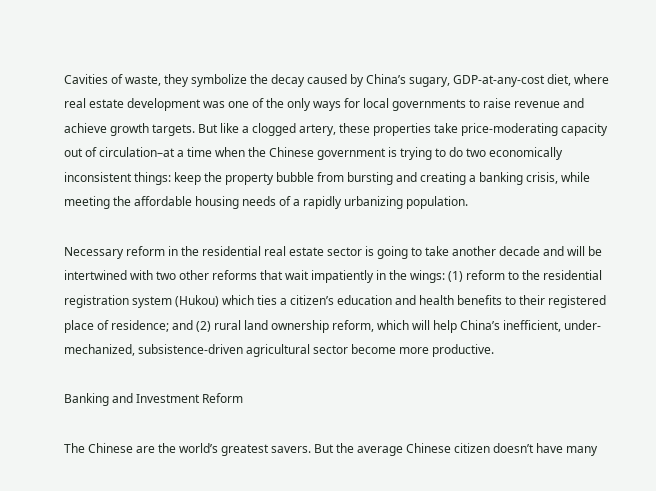Cavities of waste, they symbolize the decay caused by China’s sugary, GDP-at-any-cost diet, where real estate development was one of the only ways for local governments to raise revenue and achieve growth targets. But like a clogged artery, these properties take price-moderating capacity out of circulation–at a time when the Chinese government is trying to do two economically inconsistent things: keep the property bubble from bursting and creating a banking crisis, while meeting the affordable housing needs of a rapidly urbanizing population.

Necessary reform in the residential real estate sector is going to take another decade and will be intertwined with two other reforms that wait impatiently in the wings: (1) reform to the residential registration system (Hukou) which ties a citizen’s education and health benefits to their registered place of residence; and (2) rural land ownership reform, which will help China’s inefficient, under-mechanized, subsistence-driven agricultural sector become more productive.

Banking and Investment Reform

The Chinese are the world’s greatest savers. But the average Chinese citizen doesn’t have many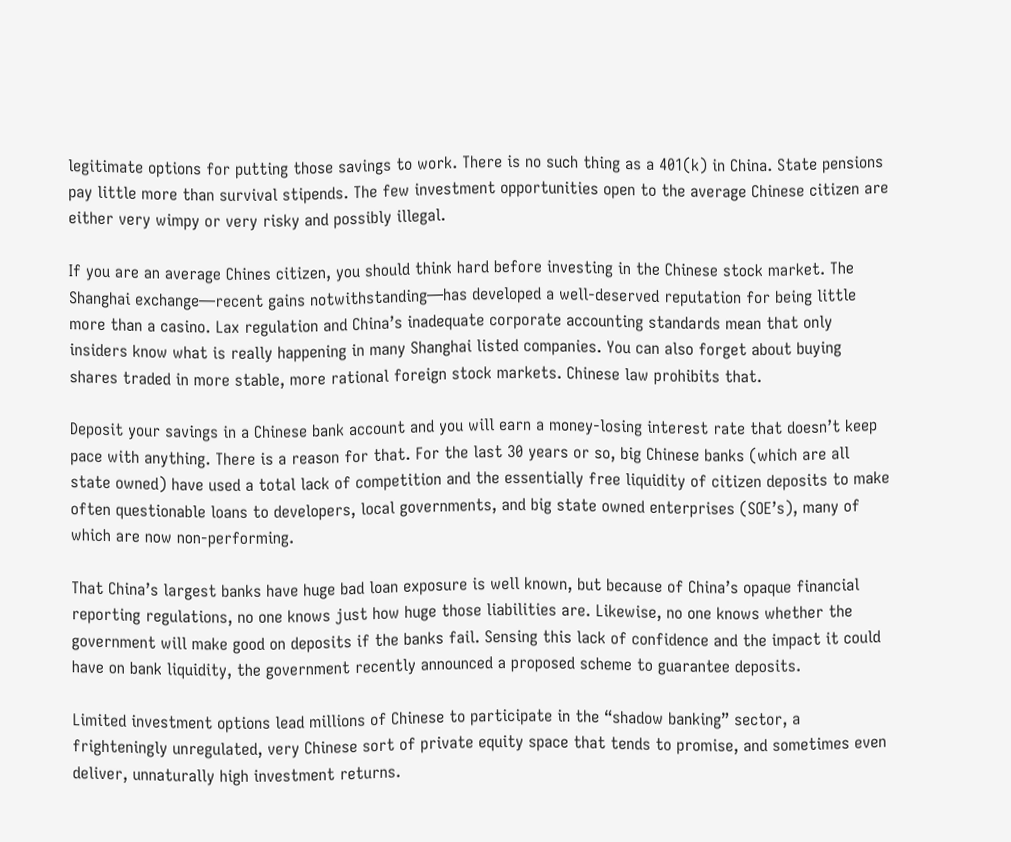legitimate options for putting those savings to work. There is no such thing as a 401(k) in China. State pensions pay little more than survival stipends. The few investment opportunities open to the average Chinese citizen are either very wimpy or very risky and possibly illegal.

If you are an average Chines citizen, you should think hard before investing in the Chinese stock market. The Shanghai exchange—recent gains notwithstanding—has developed a well-deserved reputation for being little more than a casino. Lax regulation and China’s inadequate corporate accounting standards mean that only insiders know what is really happening in many Shanghai listed companies. You can also forget about buying shares traded in more stable, more rational foreign stock markets. Chinese law prohibits that.

Deposit your savings in a Chinese bank account and you will earn a money-losing interest rate that doesn’t keep pace with anything. There is a reason for that. For the last 30 years or so, big Chinese banks (which are all state owned) have used a total lack of competition and the essentially free liquidity of citizen deposits to make often questionable loans to developers, local governments, and big state owned enterprises (SOE’s), many of which are now non-performing.

That China’s largest banks have huge bad loan exposure is well known, but because of China’s opaque financial reporting regulations, no one knows just how huge those liabilities are. Likewise, no one knows whether the government will make good on deposits if the banks fail. Sensing this lack of confidence and the impact it could have on bank liquidity, the government recently announced a proposed scheme to guarantee deposits.

Limited investment options lead millions of Chinese to participate in the “shadow banking” sector, a frighteningly unregulated, very Chinese sort of private equity space that tends to promise, and sometimes even deliver, unnaturally high investment returns.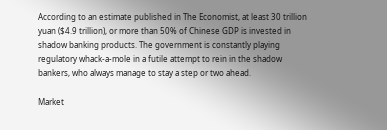According to an estimate published in The Economist, at least 30 trillion yuan ($4.9 trillion), or more than 50% of Chinese GDP is invested in shadow banking products. The government is constantly playing regulatory whack-a-mole in a futile attempt to rein in the shadow bankers, who always manage to stay a step or two ahead.

Market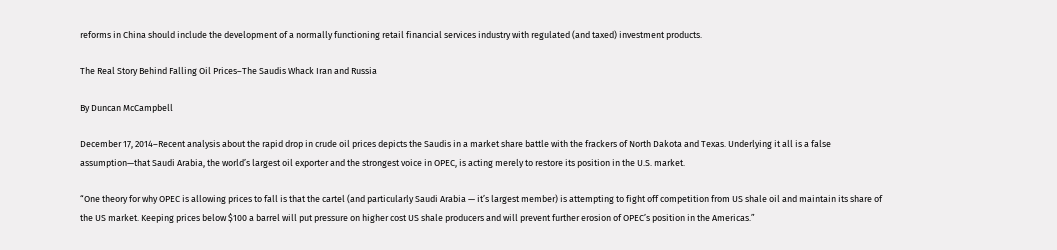reforms in China should include the development of a normally functioning retail financial services industry with regulated (and taxed) investment products.

The Real Story Behind Falling Oil Prices–The Saudis Whack Iran and Russia

By Duncan McCampbell

December 17, 2014–Recent analysis about the rapid drop in crude oil prices depicts the Saudis in a market share battle with the frackers of North Dakota and Texas. Underlying it all is a false assumption—that Saudi Arabia, the world’s largest oil exporter and the strongest voice in OPEC, is acting merely to restore its position in the U.S. market.

“One theory for why OPEC is allowing prices to fall is that the cartel (and particularly Saudi Arabia — it’s largest member) is attempting to fight off competition from US shale oil and maintain its share of the US market. Keeping prices below $100 a barrel will put pressure on higher cost US shale producers and will prevent further erosion of OPEC’s position in the Americas.”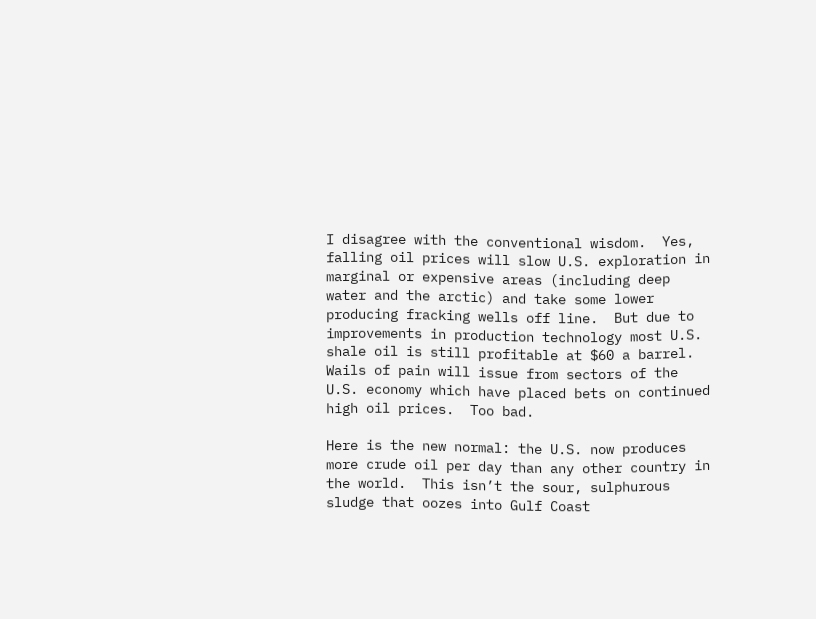I disagree with the conventional wisdom.  Yes, falling oil prices will slow U.S. exploration in marginal or expensive areas (including deep water and the arctic) and take some lower producing fracking wells off line.  But due to improvements in production technology most U.S. shale oil is still profitable at $60 a barrel.  Wails of pain will issue from sectors of the U.S. economy which have placed bets on continued high oil prices.  Too bad.

Here is the new normal: the U.S. now produces more crude oil per day than any other country in the world.  This isn’t the sour, sulphurous sludge that oozes into Gulf Coast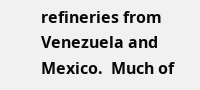refineries from Venezuela and Mexico.  Much of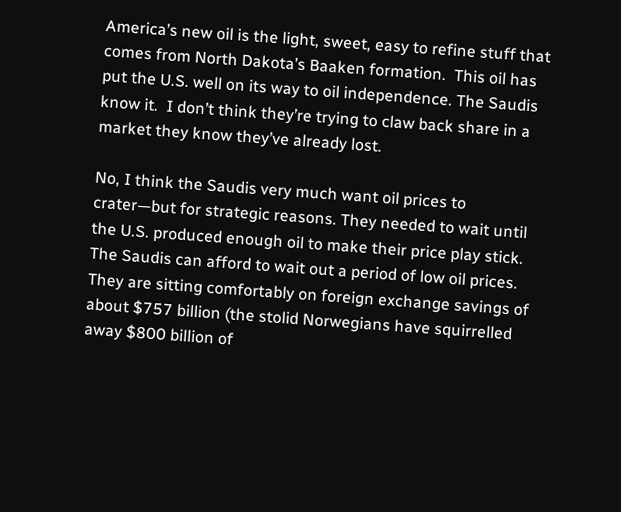America’s new oil is the light, sweet, easy to refine stuff that comes from North Dakota’s Baaken formation.  This oil has put the U.S. well on its way to oil independence. The Saudis know it.  I don’t think they’re trying to claw back share in a market they know they’ve already lost.

No, I think the Saudis very much want oil prices to crater—but for strategic reasons. They needed to wait until the U.S. produced enough oil to make their price play stick.  The Saudis can afford to wait out a period of low oil prices.  They are sitting comfortably on foreign exchange savings of about $757 billion (the stolid Norwegians have squirrelled away $800 billion of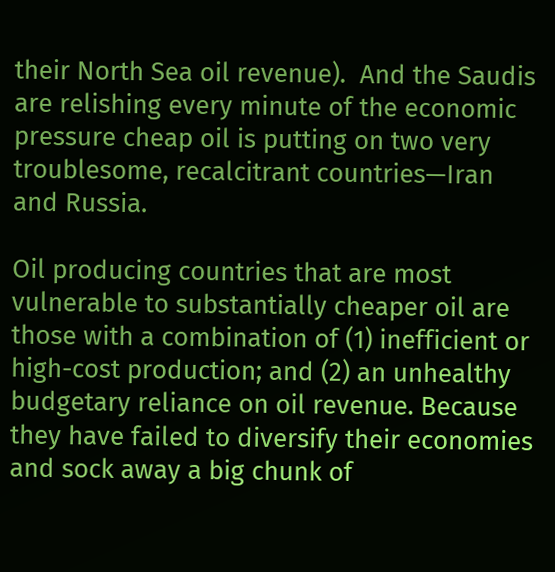their North Sea oil revenue).  And the Saudis are relishing every minute of the economic pressure cheap oil is putting on two very troublesome, recalcitrant countries—Iran and Russia.

Oil producing countries that are most vulnerable to substantially cheaper oil are those with a combination of (1) inefficient or high-cost production; and (2) an unhealthy budgetary reliance on oil revenue. Because they have failed to diversify their economies and sock away a big chunk of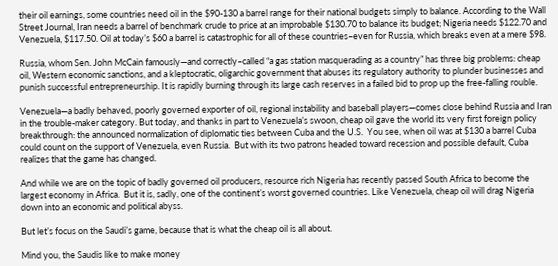their oil earnings, some countries need oil in the $90-130 a barrel range for their national budgets simply to balance. According to the Wall Street Journal, Iran needs a barrel of benchmark crude to price at an improbable $130.70 to balance its budget; Nigeria needs $122.70 and Venezuela, $117.50. Oil at today’s $60 a barrel is catastrophic for all of these countries–even for Russia, which breaks even at a mere $98.

Russia, whom Sen. John McCain famously—and correctly–called “a gas station masquerading as a country” has three big problems: cheap oil, Western economic sanctions, and a kleptocratic, oligarchic government that abuses its regulatory authority to plunder businesses and punish successful entrepreneurship. It is rapidly burning through its large cash reserves in a failed bid to prop up the free-falling rouble.

Venezuela—a badly behaved, poorly governed exporter of oil, regional instability and baseball players—comes close behind Russia and Iran in the trouble-maker category. But today, and thanks in part to Venezuela’s swoon, cheap oil gave the world its very first foreign policy breakthrough: the announced normalization of diplomatic ties between Cuba and the U.S.  You see, when oil was at $130 a barrel Cuba could count on the support of Venezuela, even Russia.  But with its two patrons headed toward recession and possible default, Cuba realizes that the game has changed.

And while we are on the topic of badly governed oil producers, resource rich Nigeria has recently passed South Africa to become the largest economy in Africa.  But it is, sadly, one of the continent’s worst governed countries. Like Venezuela, cheap oil will drag Nigeria down into an economic and political abyss.

But let’s focus on the Saudi’s game, because that is what the cheap oil is all about.

Mind you, the Saudis like to make money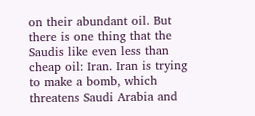on their abundant oil. But there is one thing that the Saudis like even less than cheap oil: Iran. Iran is trying to make a bomb, which threatens Saudi Arabia and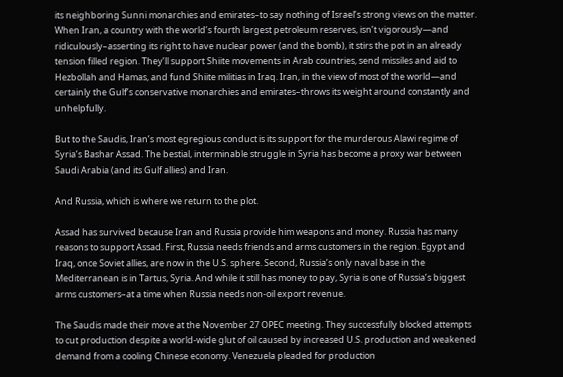its neighboring Sunni monarchies and emirates–to say nothing of Israel’s strong views on the matter. When Iran, a country with the world’s fourth largest petroleum reserves, isn’t vigorously—and ridiculously–asserting its right to have nuclear power (and the bomb), it stirs the pot in an already tension filled region. They’ll support Shiite movements in Arab countries, send missiles and aid to Hezbollah and Hamas, and fund Shiite militias in Iraq. Iran, in the view of most of the world—and certainly the Gulf’s conservative monarchies and emirates–throws its weight around constantly and unhelpfully.

But to the Saudis, Iran’s most egregious conduct is its support for the murderous Alawi regime of Syria’s Bashar Assad. The bestial, interminable struggle in Syria has become a proxy war between Saudi Arabia (and its Gulf allies) and Iran.

And Russia, which is where we return to the plot.

Assad has survived because Iran and Russia provide him weapons and money. Russia has many reasons to support Assad. First, Russia needs friends and arms customers in the region. Egypt and Iraq, once Soviet allies, are now in the U.S. sphere. Second, Russia’s only naval base in the Mediterranean is in Tartus, Syria. And while it still has money to pay, Syria is one of Russia’s biggest arms customers–at a time when Russia needs non-oil export revenue.

The Saudis made their move at the November 27 OPEC meeting. They successfully blocked attempts to cut production despite a world-wide glut of oil caused by increased U.S. production and weakened demand from a cooling Chinese economy. Venezuela pleaded for production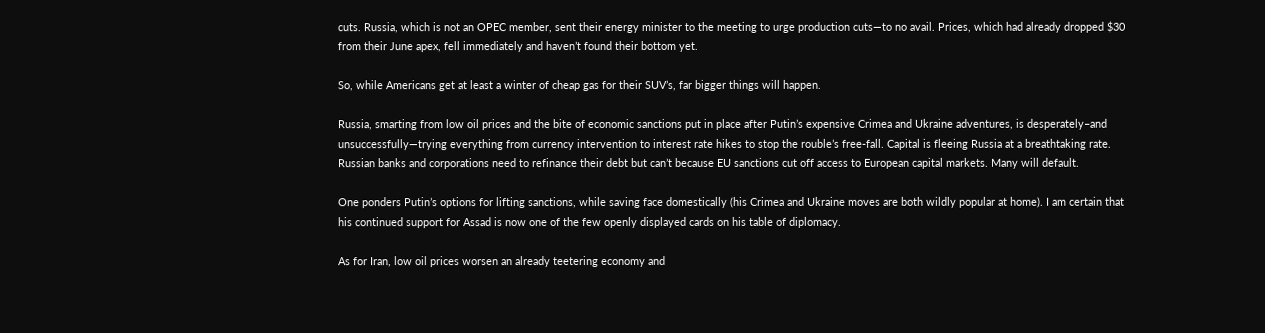cuts. Russia, which is not an OPEC member, sent their energy minister to the meeting to urge production cuts—to no avail. Prices, which had already dropped $30 from their June apex, fell immediately and haven’t found their bottom yet.

So, while Americans get at least a winter of cheap gas for their SUV’s, far bigger things will happen.

Russia, smarting from low oil prices and the bite of economic sanctions put in place after Putin’s expensive Crimea and Ukraine adventures, is desperately–and unsuccessfully—trying everything from currency intervention to interest rate hikes to stop the rouble’s free-fall. Capital is fleeing Russia at a breathtaking rate. Russian banks and corporations need to refinance their debt but can’t because EU sanctions cut off access to European capital markets. Many will default.

One ponders Putin’s options for lifting sanctions, while saving face domestically (his Crimea and Ukraine moves are both wildly popular at home). I am certain that his continued support for Assad is now one of the few openly displayed cards on his table of diplomacy.

As for Iran, low oil prices worsen an already teetering economy and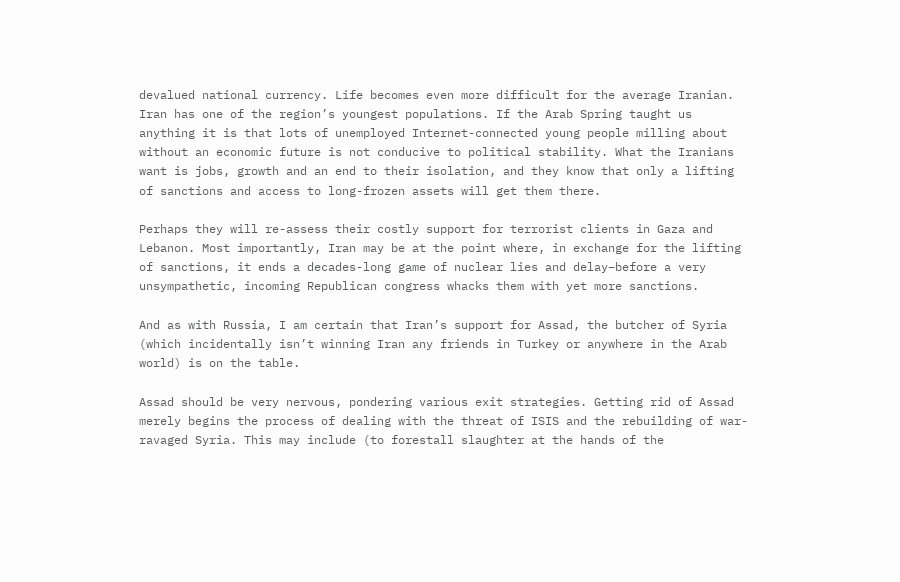devalued national currency. Life becomes even more difficult for the average Iranian. Iran has one of the region’s youngest populations. If the Arab Spring taught us anything it is that lots of unemployed Internet-connected young people milling about without an economic future is not conducive to political stability. What the Iranians want is jobs, growth and an end to their isolation, and they know that only a lifting of sanctions and access to long-frozen assets will get them there.

Perhaps they will re-assess their costly support for terrorist clients in Gaza and Lebanon. Most importantly, Iran may be at the point where, in exchange for the lifting of sanctions, it ends a decades-long game of nuclear lies and delay–before a very unsympathetic, incoming Republican congress whacks them with yet more sanctions.

And as with Russia, I am certain that Iran’s support for Assad, the butcher of Syria (which incidentally isn’t winning Iran any friends in Turkey or anywhere in the Arab world) is on the table.

Assad should be very nervous, pondering various exit strategies. Getting rid of Assad merely begins the process of dealing with the threat of ISIS and the rebuilding of war-ravaged Syria. This may include (to forestall slaughter at the hands of the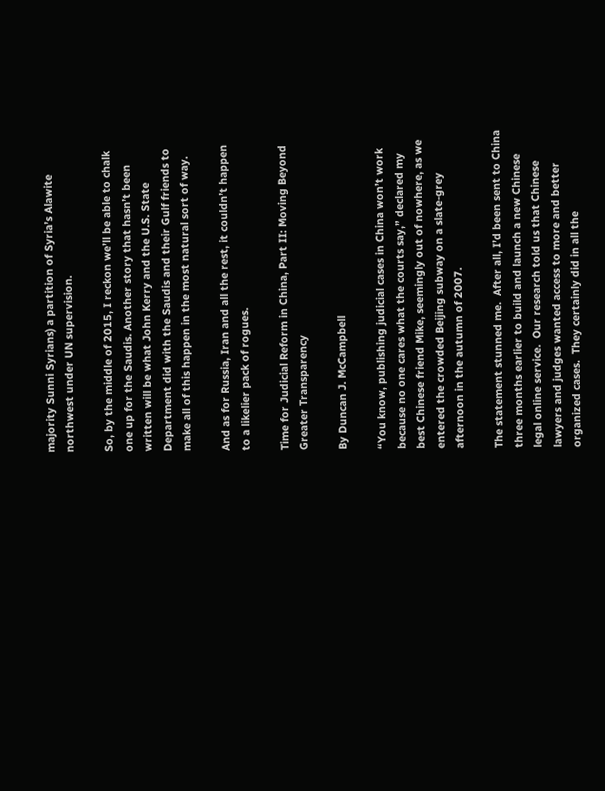majority Sunni Syrians) a partition of Syria’s Alawite northwest under UN supervision.

So, by the middle of 2015, I reckon we’ll be able to chalk one up for the Saudis. Another story that hasn’t been written will be what John Kerry and the U.S. State Department did with the Saudis and their Gulf friends to make all of this happen in the most natural sort of way.

And as for Russia, Iran and all the rest, it couldn’t happen to a likelier pack of rogues.

Time for Judicial Reform in China, Part II: Moving Beyond Greater Transparency

By Duncan J. McCampbell

“You know, publishing judicial cases in China won’t work because no one cares what the courts say,” declared my best Chinese friend Mike, seemingly out of nowhere, as we entered the crowded Beijing subway on a slate-grey afternoon in the autumn of 2007.

The statement stunned me.  After all, I’d been sent to China three months earlier to build and launch a new Chinese legal online service.  Our research told us that Chinese lawyers and judges wanted access to more and better organized cases.  They certainly did in all the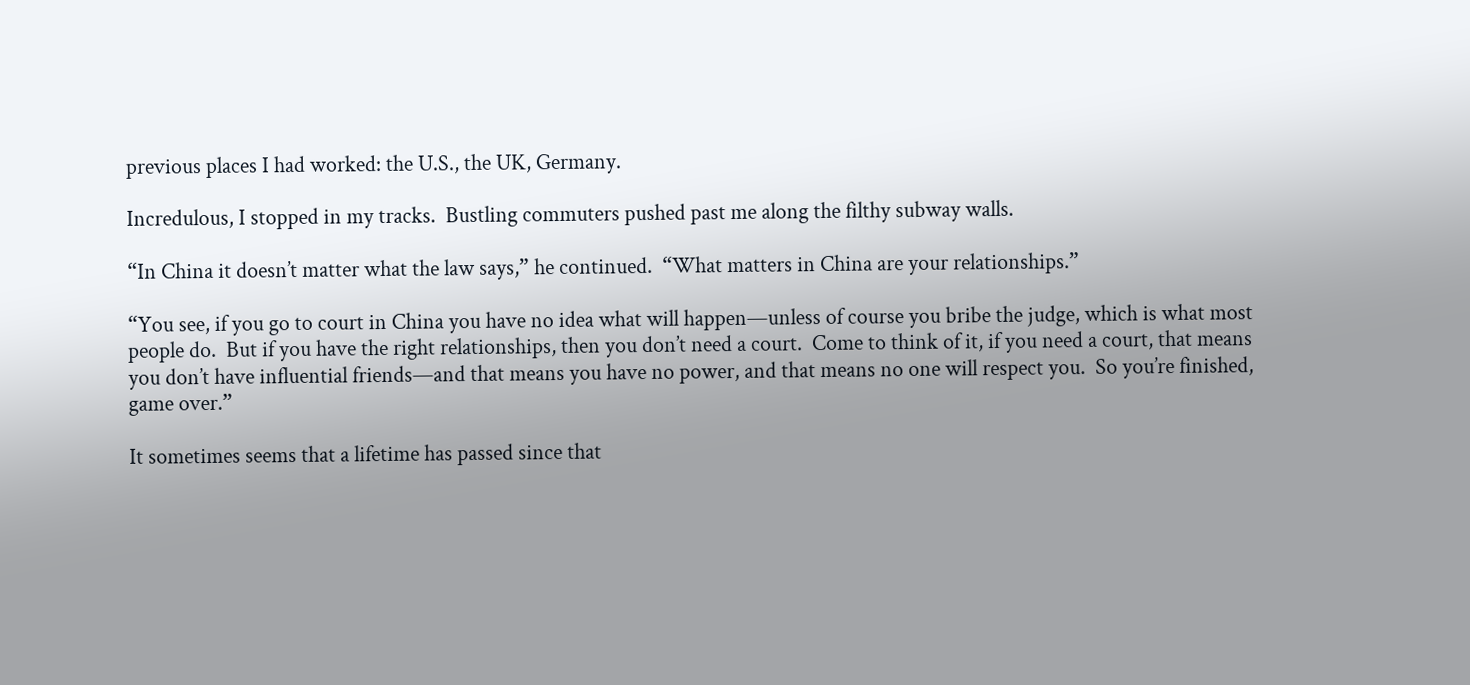previous places I had worked: the U.S., the UK, Germany.

Incredulous, I stopped in my tracks.  Bustling commuters pushed past me along the filthy subway walls.

“In China it doesn’t matter what the law says,” he continued.  “What matters in China are your relationships.”

“You see, if you go to court in China you have no idea what will happen—unless of course you bribe the judge, which is what most people do.  But if you have the right relationships, then you don’t need a court.  Come to think of it, if you need a court, that means you don’t have influential friends—and that means you have no power, and that means no one will respect you.  So you’re finished, game over.”

It sometimes seems that a lifetime has passed since that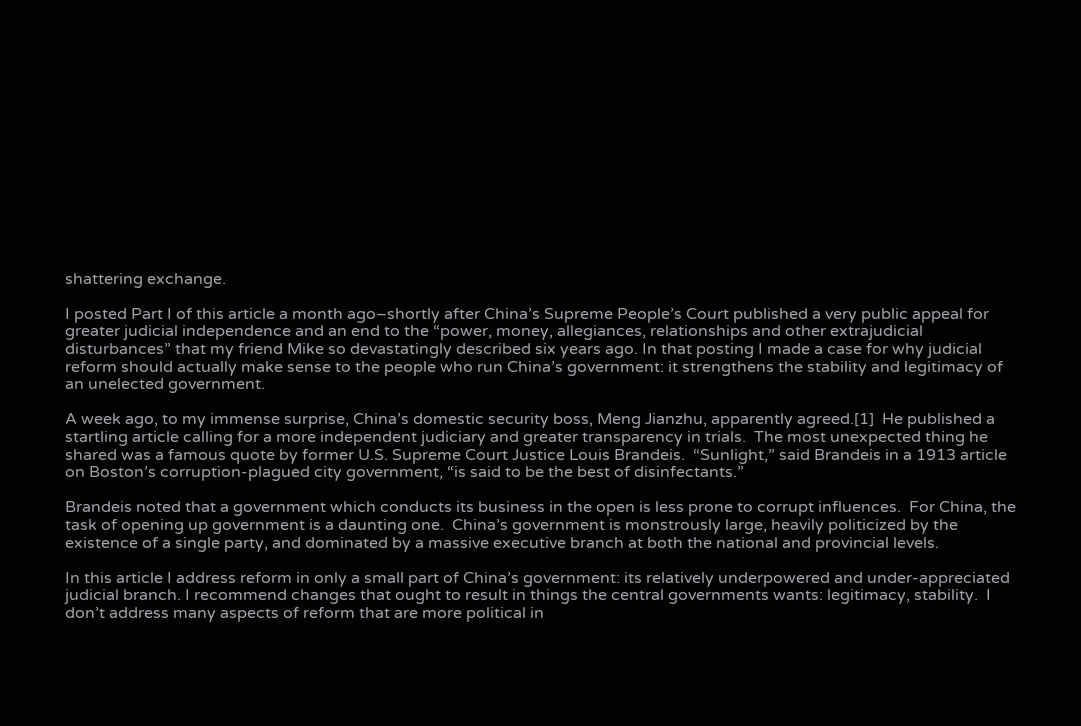shattering exchange.

I posted Part I of this article a month ago–shortly after China’s Supreme People’s Court published a very public appeal for greater judicial independence and an end to the “power, money, allegiances, relationships and other extrajudicial disturbances” that my friend Mike so devastatingly described six years ago. In that posting I made a case for why judicial reform should actually make sense to the people who run China’s government: it strengthens the stability and legitimacy of an unelected government.

A week ago, to my immense surprise, China’s domestic security boss, Meng Jianzhu, apparently agreed.[1]  He published a startling article calling for a more independent judiciary and greater transparency in trials.  The most unexpected thing he shared was a famous quote by former U.S. Supreme Court Justice Louis Brandeis.  “Sunlight,” said Brandeis in a 1913 article on Boston’s corruption-plagued city government, “is said to be the best of disinfectants.”

Brandeis noted that a government which conducts its business in the open is less prone to corrupt influences.  For China, the task of opening up government is a daunting one.  China’s government is monstrously large, heavily politicized by the existence of a single party, and dominated by a massive executive branch at both the national and provincial levels.

In this article I address reform in only a small part of China’s government: its relatively underpowered and under-appreciated judicial branch. I recommend changes that ought to result in things the central governments wants: legitimacy, stability.  I don’t address many aspects of reform that are more political in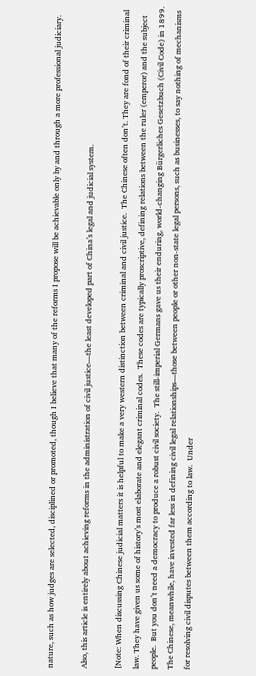nature, such as how judges are selected, disciplined or promoted, though I believe that many of the reforms I propose will be achievable only by and through a more professional judiciary.

Also, this article is entirely about achieving reforms in the administration of civil justice—the least developed part of China’s legal and judicial system.

[Note: When discussing Chinese judicial matters it is helpful to make a very western distinction between criminal and civil justice.  The Chinese often don’t. They are fond of their criminal law. They have given us some of history’s most elaborate and elegant criminal codes.  These codes are typically proscriptive, defining relations between the ruler (emperor) and the subject people.  But you don’t need a democracy to produce a robust civil society.  The still-imperial Germans gave us their enduring, world-changing Bürgerliches Gesetzbuch (Civil Code) in 1899.  The Chinese, meanwhile, have invested far less in defining civil legal relationships—those between people or other non-state legal persons, such as businesses, to say nothing of mechanisms for resolving civil disputes between them according to law.  Under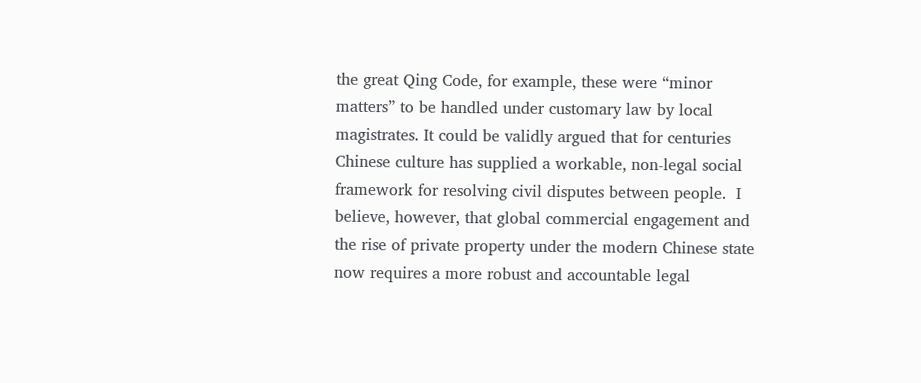the great Qing Code, for example, these were “minor matters” to be handled under customary law by local magistrates. It could be validly argued that for centuries Chinese culture has supplied a workable, non-legal social framework for resolving civil disputes between people.  I believe, however, that global commercial engagement and the rise of private property under the modern Chinese state now requires a more robust and accountable legal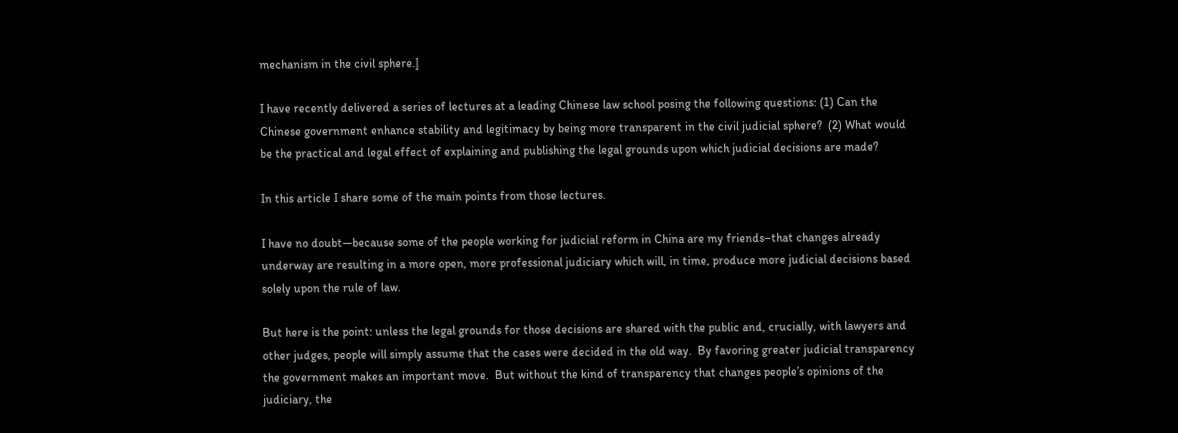mechanism in the civil sphere.]

I have recently delivered a series of lectures at a leading Chinese law school posing the following questions: (1) Can the Chinese government enhance stability and legitimacy by being more transparent in the civil judicial sphere?  (2) What would be the practical and legal effect of explaining and publishing the legal grounds upon which judicial decisions are made?

In this article I share some of the main points from those lectures.

I have no doubt—because some of the people working for judicial reform in China are my friends–that changes already underway are resulting in a more open, more professional judiciary which will, in time, produce more judicial decisions based solely upon the rule of law.

But here is the point: unless the legal grounds for those decisions are shared with the public and, crucially, with lawyers and other judges, people will simply assume that the cases were decided in the old way.  By favoring greater judicial transparency the government makes an important move.  But without the kind of transparency that changes people’s opinions of the judiciary, the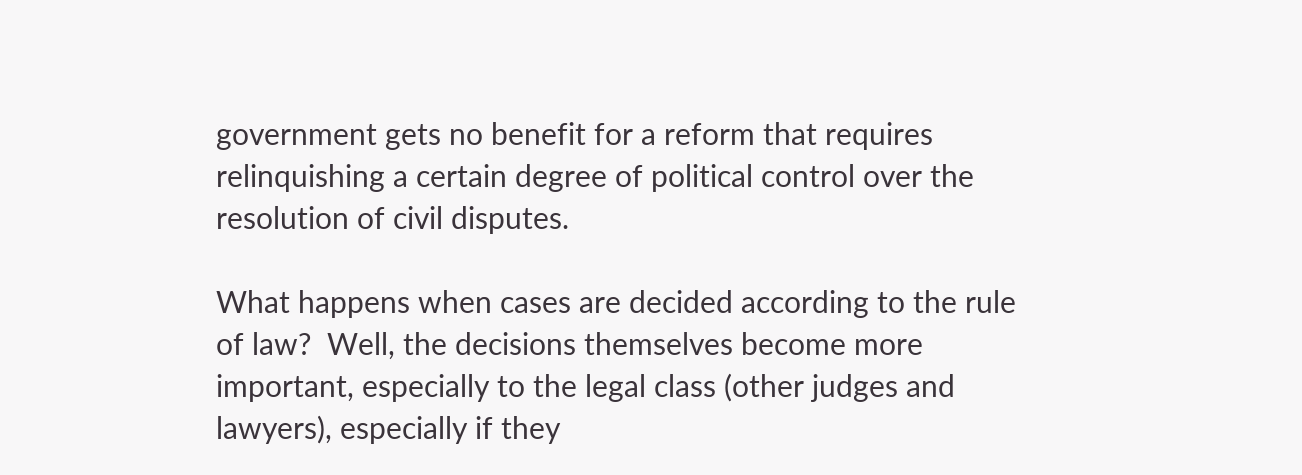government gets no benefit for a reform that requires relinquishing a certain degree of political control over the resolution of civil disputes.

What happens when cases are decided according to the rule of law?  Well, the decisions themselves become more important, especially to the legal class (other judges and lawyers), especially if they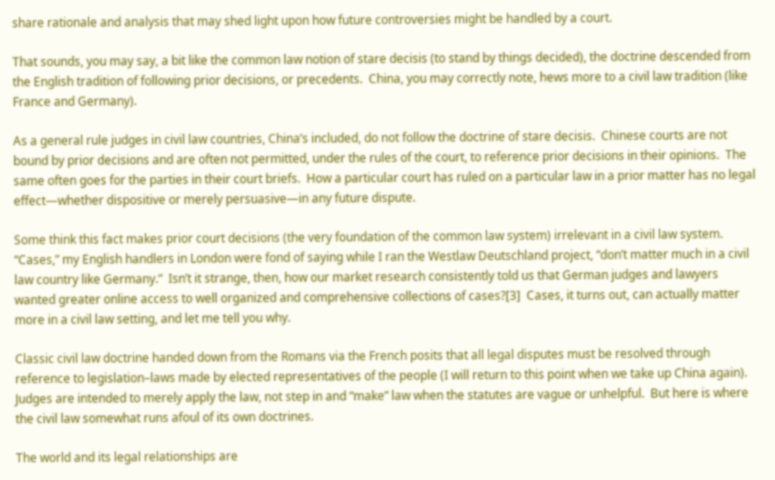share rationale and analysis that may shed light upon how future controversies might be handled by a court.

That sounds, you may say, a bit like the common law notion of stare decisis (to stand by things decided), the doctrine descended from the English tradition of following prior decisions, or precedents.  China, you may correctly note, hews more to a civil law tradition (like France and Germany).

As a general rule judges in civil law countries, China’s included, do not follow the doctrine of stare decisis.  Chinese courts are not bound by prior decisions and are often not permitted, under the rules of the court, to reference prior decisions in their opinions.  The same often goes for the parties in their court briefs.  How a particular court has ruled on a particular law in a prior matter has no legal effect—whether dispositive or merely persuasive—in any future dispute.

Some think this fact makes prior court decisions (the very foundation of the common law system) irrelevant in a civil law system.  “Cases,” my English handlers in London were fond of saying while I ran the Westlaw Deutschland project, “don’t matter much in a civil law country like Germany.”  Isn’t it strange, then, how our market research consistently told us that German judges and lawyers wanted greater online access to well organized and comprehensive collections of cases?[3]  Cases, it turns out, can actually matter more in a civil law setting, and let me tell you why.

Classic civil law doctrine handed down from the Romans via the French posits that all legal disputes must be resolved through reference to legislation–laws made by elected representatives of the people (I will return to this point when we take up China again).  Judges are intended to merely apply the law, not step in and “make” law when the statutes are vague or unhelpful.  But here is where the civil law somewhat runs afoul of its own doctrines.

The world and its legal relationships are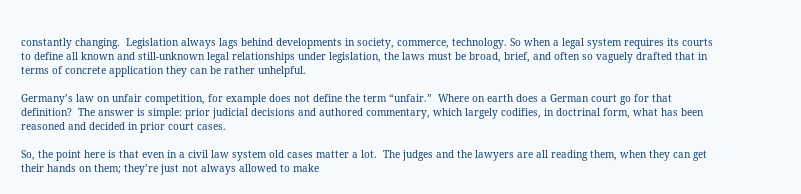constantly changing.  Legislation always lags behind developments in society, commerce, technology. So when a legal system requires its courts to define all known and still-unknown legal relationships under legislation, the laws must be broad, brief, and often so vaguely drafted that in terms of concrete application they can be rather unhelpful.

Germany’s law on unfair competition, for example does not define the term “unfair.”  Where on earth does a German court go for that definition?  The answer is simple: prior judicial decisions and authored commentary, which largely codifies, in doctrinal form, what has been reasoned and decided in prior court cases.

So, the point here is that even in a civil law system old cases matter a lot.  The judges and the lawyers are all reading them, when they can get their hands on them; they’re just not always allowed to make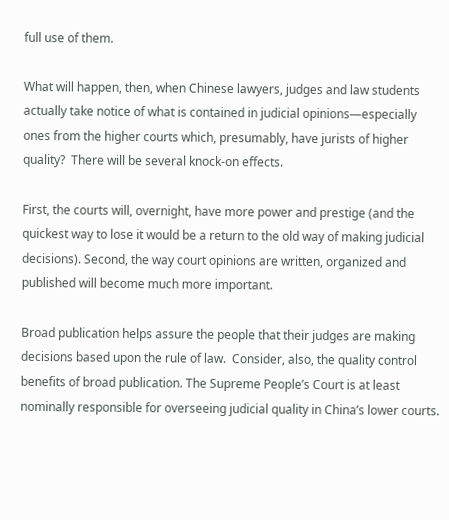full use of them.

What will happen, then, when Chinese lawyers, judges and law students actually take notice of what is contained in judicial opinions—especially ones from the higher courts which, presumably, have jurists of higher quality?  There will be several knock-on effects.

First, the courts will, overnight, have more power and prestige (and the quickest way to lose it would be a return to the old way of making judicial decisions). Second, the way court opinions are written, organized and published will become much more important.

Broad publication helps assure the people that their judges are making decisions based upon the rule of law.  Consider, also, the quality control benefits of broad publication. The Supreme People’s Court is at least nominally responsible for overseeing judicial quality in China’s lower courts.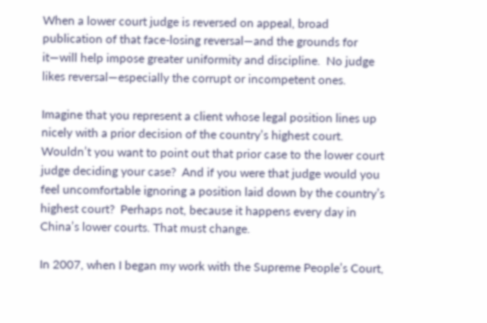When a lower court judge is reversed on appeal, broad publication of that face-losing reversal—and the grounds for it—will help impose greater uniformity and discipline.  No judge likes reversal—especially the corrupt or incompetent ones.

Imagine that you represent a client whose legal position lines up nicely with a prior decision of the country’s highest court. Wouldn’t you want to point out that prior case to the lower court judge deciding your case?  And if you were that judge would you feel uncomfortable ignoring a position laid down by the country’s highest court?  Perhaps not, because it happens every day in China’s lower courts. That must change.

In 2007, when I began my work with the Supreme People’s Court,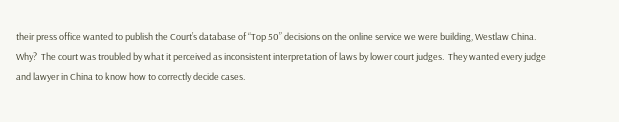their press office wanted to publish the Court’s database of “Top 50” decisions on the online service we were building, Westlaw China.  Why?  The court was troubled by what it perceived as inconsistent interpretation of laws by lower court judges.  They wanted every judge and lawyer in China to know how to correctly decide cases.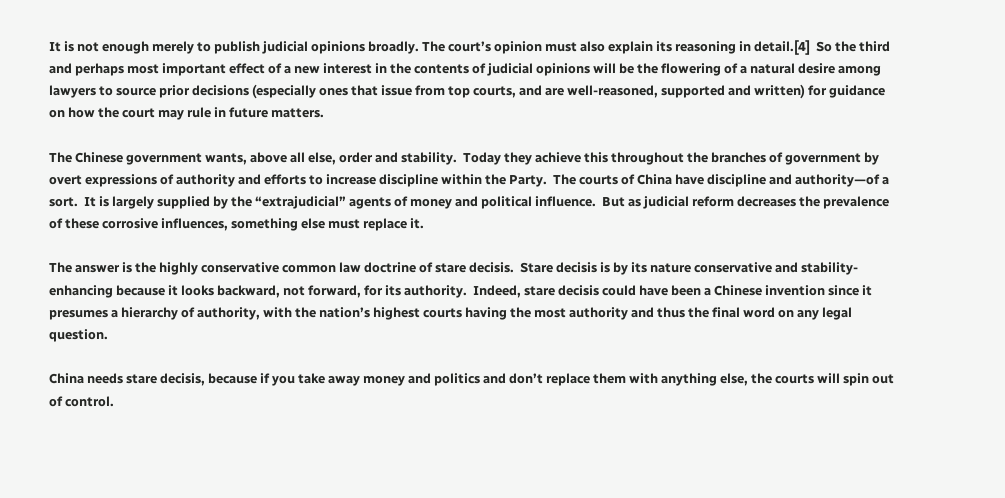It is not enough merely to publish judicial opinions broadly. The court’s opinion must also explain its reasoning in detail.[4]  So the third and perhaps most important effect of a new interest in the contents of judicial opinions will be the flowering of a natural desire among lawyers to source prior decisions (especially ones that issue from top courts, and are well-reasoned, supported and written) for guidance on how the court may rule in future matters.

The Chinese government wants, above all else, order and stability.  Today they achieve this throughout the branches of government by overt expressions of authority and efforts to increase discipline within the Party.  The courts of China have discipline and authority—of a sort.  It is largely supplied by the “extrajudicial” agents of money and political influence.  But as judicial reform decreases the prevalence of these corrosive influences, something else must replace it.

The answer is the highly conservative common law doctrine of stare decisis.  Stare decisis is by its nature conservative and stability-enhancing because it looks backward, not forward, for its authority.  Indeed, stare decisis could have been a Chinese invention since it presumes a hierarchy of authority, with the nation’s highest courts having the most authority and thus the final word on any legal question.

China needs stare decisis, because if you take away money and politics and don’t replace them with anything else, the courts will spin out of control.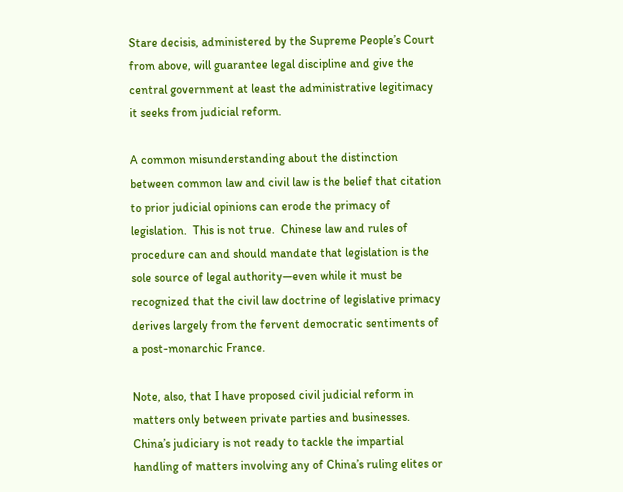Stare decisis, administered by the Supreme People’s Court from above, will guarantee legal discipline and give the central government at least the administrative legitimacy it seeks from judicial reform.

A common misunderstanding about the distinction between common law and civil law is the belief that citation to prior judicial opinions can erode the primacy of legislation.  This is not true.  Chinese law and rules of procedure can and should mandate that legislation is the sole source of legal authority—even while it must be recognized that the civil law doctrine of legislative primacy derives largely from the fervent democratic sentiments of a post-monarchic France.

Note, also, that I have proposed civil judicial reform in matters only between private parties and businesses.  China’s judiciary is not ready to tackle the impartial handling of matters involving any of China’s ruling elites or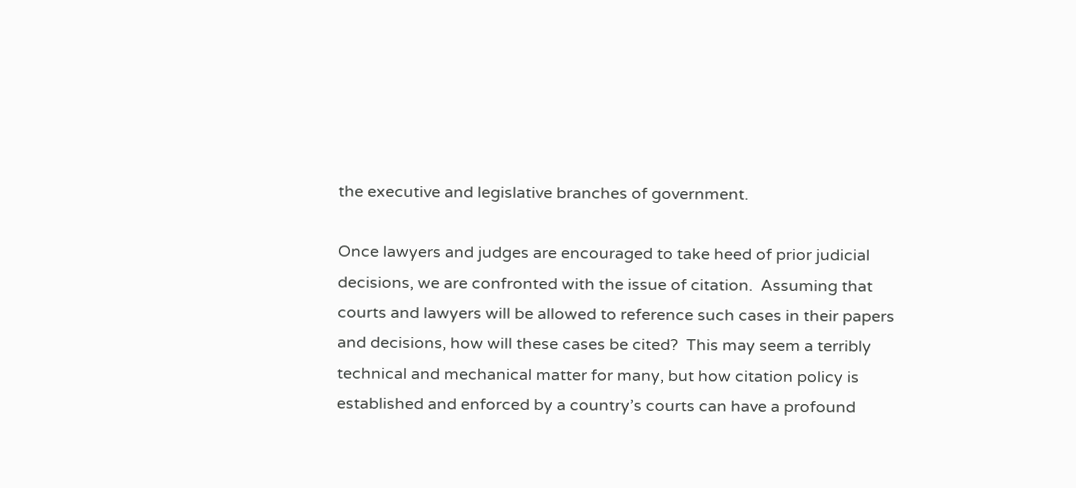the executive and legislative branches of government.

Once lawyers and judges are encouraged to take heed of prior judicial decisions, we are confronted with the issue of citation.  Assuming that courts and lawyers will be allowed to reference such cases in their papers and decisions, how will these cases be cited?  This may seem a terribly technical and mechanical matter for many, but how citation policy is established and enforced by a country’s courts can have a profound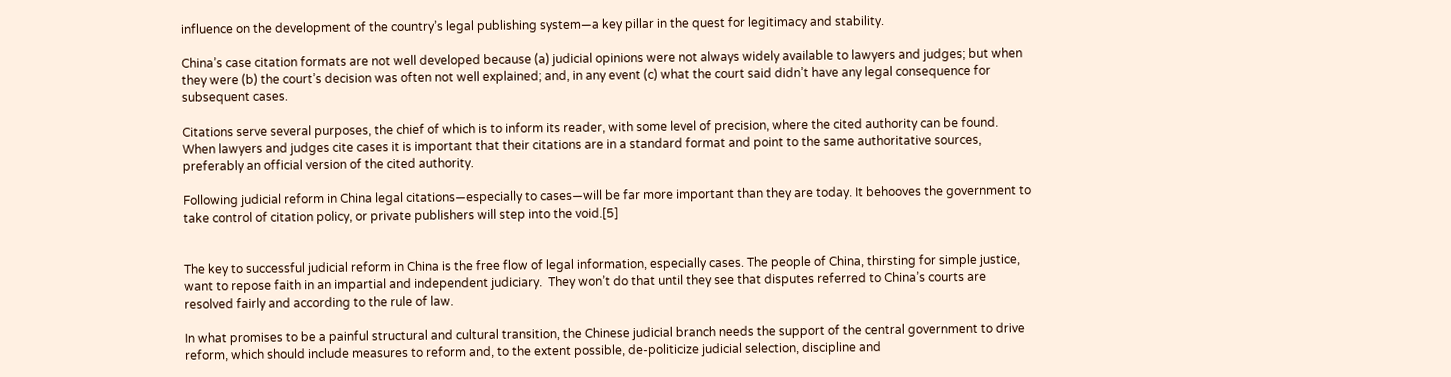influence on the development of the country’s legal publishing system—a key pillar in the quest for legitimacy and stability.

China’s case citation formats are not well developed because (a) judicial opinions were not always widely available to lawyers and judges; but when they were (b) the court’s decision was often not well explained; and, in any event (c) what the court said didn’t have any legal consequence for subsequent cases.

Citations serve several purposes, the chief of which is to inform its reader, with some level of precision, where the cited authority can be found.  When lawyers and judges cite cases it is important that their citations are in a standard format and point to the same authoritative sources, preferably an official version of the cited authority.

Following judicial reform in China legal citations—especially to cases—will be far more important than they are today. It behooves the government to take control of citation policy, or private publishers will step into the void.[5]


The key to successful judicial reform in China is the free flow of legal information, especially cases. The people of China, thirsting for simple justice, want to repose faith in an impartial and independent judiciary.  They won’t do that until they see that disputes referred to China’s courts are resolved fairly and according to the rule of law.

In what promises to be a painful structural and cultural transition, the Chinese judicial branch needs the support of the central government to drive reform, which should include measures to reform and, to the extent possible, de-politicize judicial selection, discipline and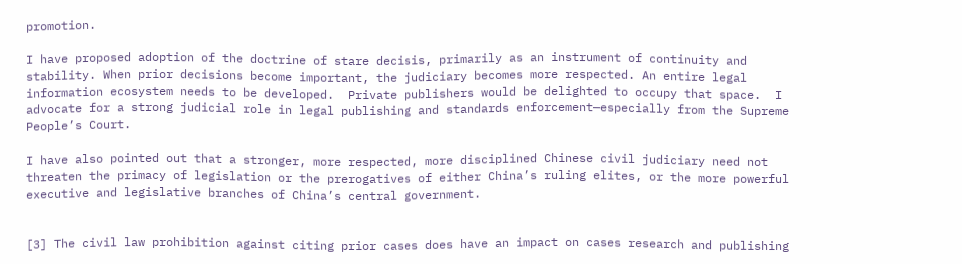promotion.

I have proposed adoption of the doctrine of stare decisis, primarily as an instrument of continuity and stability. When prior decisions become important, the judiciary becomes more respected. An entire legal information ecosystem needs to be developed.  Private publishers would be delighted to occupy that space.  I advocate for a strong judicial role in legal publishing and standards enforcement—especially from the Supreme People’s Court.

I have also pointed out that a stronger, more respected, more disciplined Chinese civil judiciary need not threaten the primacy of legislation or the prerogatives of either China’s ruling elites, or the more powerful executive and legislative branches of China’s central government.


[3] The civil law prohibition against citing prior cases does have an impact on cases research and publishing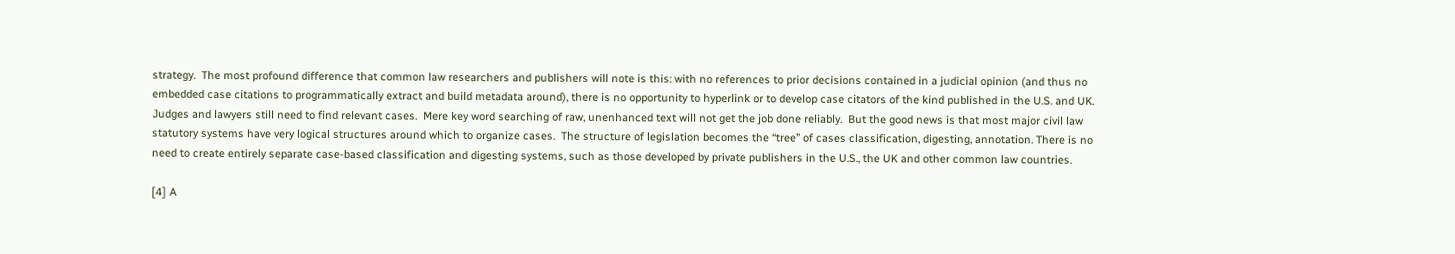strategy.  The most profound difference that common law researchers and publishers will note is this: with no references to prior decisions contained in a judicial opinion (and thus no embedded case citations to programmatically extract and build metadata around), there is no opportunity to hyperlink or to develop case citators of the kind published in the U.S. and UK.  Judges and lawyers still need to find relevant cases.  Mere key word searching of raw, unenhanced text will not get the job done reliably.  But the good news is that most major civil law statutory systems have very logical structures around which to organize cases.  The structure of legislation becomes the “tree” of cases classification, digesting, annotation. There is no need to create entirely separate case-based classification and digesting systems, such as those developed by private publishers in the U.S., the UK and other common law countries.

[4] A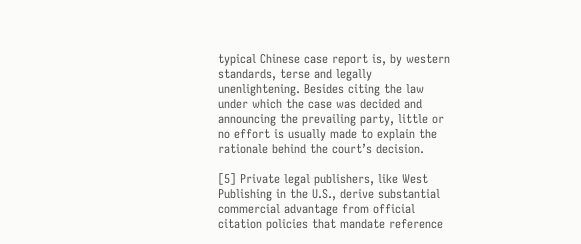typical Chinese case report is, by western standards, terse and legally unenlightening. Besides citing the law under which the case was decided and announcing the prevailing party, little or no effort is usually made to explain the rationale behind the court’s decision.

[5] Private legal publishers, like West Publishing in the U.S., derive substantial commercial advantage from official citation policies that mandate reference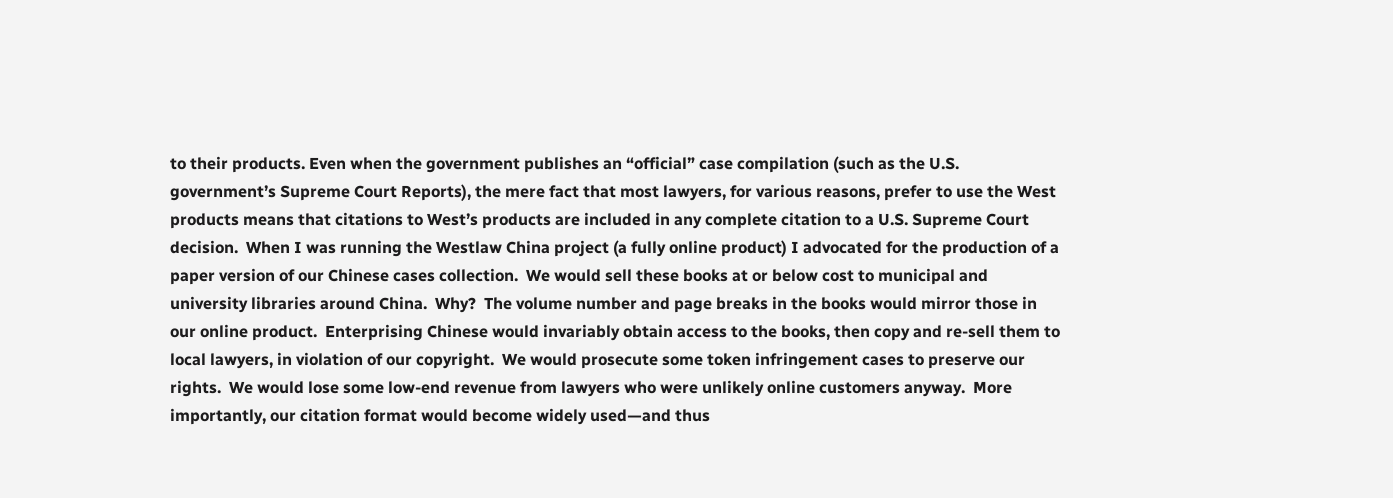to their products. Even when the government publishes an “official” case compilation (such as the U.S. government’s Supreme Court Reports), the mere fact that most lawyers, for various reasons, prefer to use the West products means that citations to West’s products are included in any complete citation to a U.S. Supreme Court decision.  When I was running the Westlaw China project (a fully online product) I advocated for the production of a paper version of our Chinese cases collection.  We would sell these books at or below cost to municipal and university libraries around China.  Why?  The volume number and page breaks in the books would mirror those in our online product.  Enterprising Chinese would invariably obtain access to the books, then copy and re-sell them to local lawyers, in violation of our copyright.  We would prosecute some token infringement cases to preserve our rights.  We would lose some low-end revenue from lawyers who were unlikely online customers anyway.  More importantly, our citation format would become widely used—and thus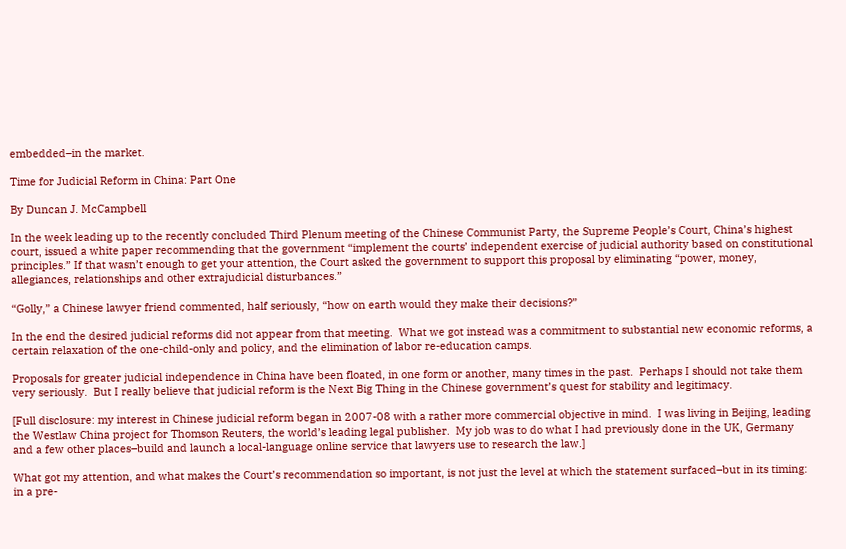embedded–in the market.

Time for Judicial Reform in China: Part One

By Duncan J. McCampbell

In the week leading up to the recently concluded Third Plenum meeting of the Chinese Communist Party, the Supreme People’s Court, China’s highest court, issued a white paper recommending that the government “implement the courts’ independent exercise of judicial authority based on constitutional principles.” If that wasn’t enough to get your attention, the Court asked the government to support this proposal by eliminating “power, money, allegiances, relationships and other extrajudicial disturbances.”

“Golly,” a Chinese lawyer friend commented, half seriously, “how on earth would they make their decisions?”

In the end the desired judicial reforms did not appear from that meeting.  What we got instead was a commitment to substantial new economic reforms, a certain relaxation of the one-child-only and policy, and the elimination of labor re-education camps.

Proposals for greater judicial independence in China have been floated, in one form or another, many times in the past.  Perhaps I should not take them very seriously.  But I really believe that judicial reform is the Next Big Thing in the Chinese government’s quest for stability and legitimacy.

[Full disclosure: my interest in Chinese judicial reform began in 2007-08 with a rather more commercial objective in mind.  I was living in Beijing, leading the Westlaw China project for Thomson Reuters, the world’s leading legal publisher.  My job was to do what I had previously done in the UK, Germany and a few other places–build and launch a local-language online service that lawyers use to research the law.]

What got my attention, and what makes the Court’s recommendation so important, is not just the level at which the statement surfaced–but in its timing: in a pre-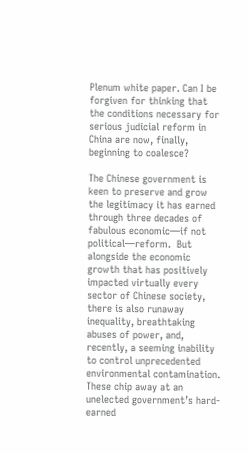Plenum white paper. Can I be forgiven for thinking that the conditions necessary for serious judicial reform in China are now, finally, beginning to coalesce?

The Chinese government is keen to preserve and grow the legitimacy it has earned through three decades of fabulous economic—if not political—reform.  But alongside the economic growth that has positively impacted virtually every sector of Chinese society, there is also runaway inequality, breathtaking abuses of power, and, recently, a seeming inability to control unprecedented environmental contamination.  These chip away at an unelected government’s hard-earned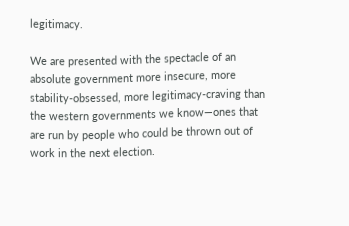legitimacy.

We are presented with the spectacle of an absolute government more insecure, more stability-obsessed, more legitimacy-craving than the western governments we know—ones that are run by people who could be thrown out of work in the next election.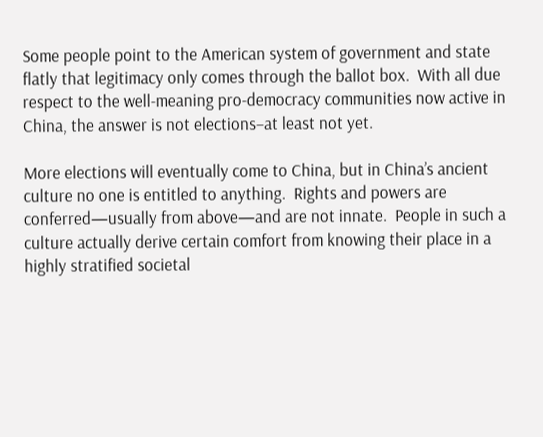Some people point to the American system of government and state flatly that legitimacy only comes through the ballot box.  With all due respect to the well-meaning pro-democracy communities now active in China, the answer is not elections–at least not yet.

More elections will eventually come to China, but in China’s ancient culture no one is entitled to anything.  Rights and powers are conferred—usually from above—and are not innate.  People in such a culture actually derive certain comfort from knowing their place in a highly stratified societal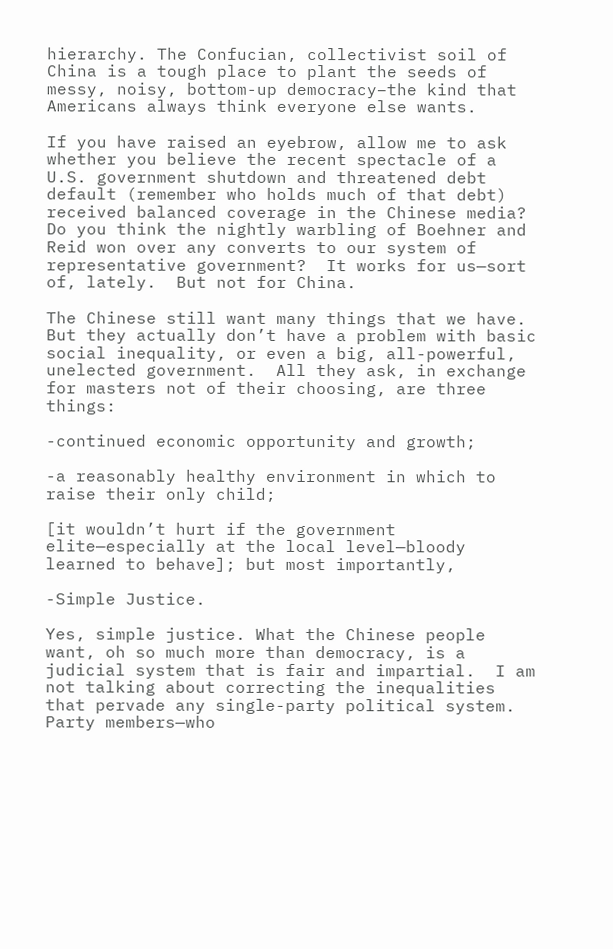hierarchy. The Confucian, collectivist soil of China is a tough place to plant the seeds of messy, noisy, bottom-up democracy–the kind that Americans always think everyone else wants.

If you have raised an eyebrow, allow me to ask whether you believe the recent spectacle of a U.S. government shutdown and threatened debt default (remember who holds much of that debt) received balanced coverage in the Chinese media?  Do you think the nightly warbling of Boehner and Reid won over any converts to our system of representative government?  It works for us—sort of, lately.  But not for China.

The Chinese still want many things that we have.  But they actually don’t have a problem with basic social inequality, or even a big, all-powerful, unelected government.  All they ask, in exchange for masters not of their choosing, are three things:

-continued economic opportunity and growth;

-a reasonably healthy environment in which to raise their only child;

[it wouldn’t hurt if the government elite—especially at the local level—bloody learned to behave]; but most importantly,

-Simple Justice.

Yes, simple justice. What the Chinese people want, oh so much more than democracy, is a judicial system that is fair and impartial.  I am not talking about correcting the inequalities that pervade any single-party political system. Party members—who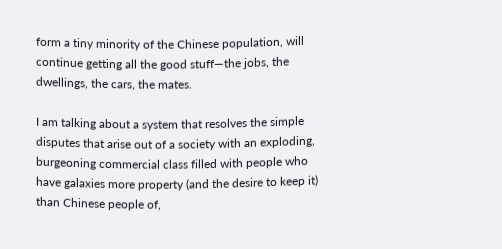form a tiny minority of the Chinese population, will continue getting all the good stuff—the jobs, the dwellings, the cars, the mates.

I am talking about a system that resolves the simple disputes that arise out of a society with an exploding, burgeoning commercial class filled with people who have galaxies more property (and the desire to keep it) than Chinese people of,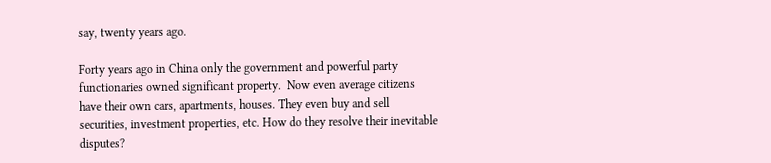say, twenty years ago.

Forty years ago in China only the government and powerful party functionaries owned significant property.  Now even average citizens have their own cars, apartments, houses. They even buy and sell securities, investment properties, etc. How do they resolve their inevitable disputes?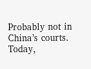Probably not in China’s courts.  Today,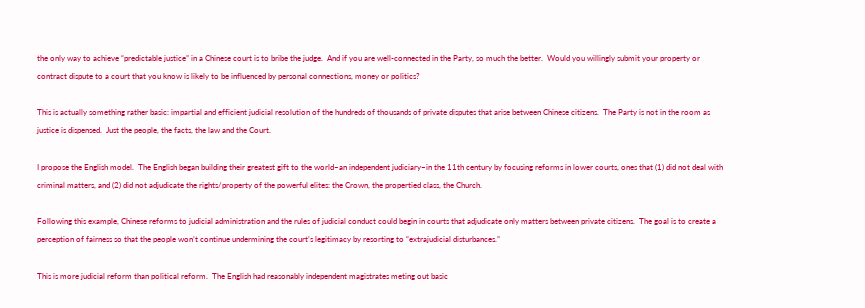the only way to achieve “predictable justice” in a Chinese court is to bribe the judge.  And if you are well-connected in the Party, so much the better.  Would you willingly submit your property or contract dispute to a court that you know is likely to be influenced by personal connections, money or politics?

This is actually something rather basic: impartial and efficient judicial resolution of the hundreds of thousands of private disputes that arise between Chinese citizens.  The Party is not in the room as justice is dispensed.  Just the people, the facts, the law and the Court.

I propose the English model.  The English began building their greatest gift to the world–an independent judiciary–in the 11th century by focusing reforms in lower courts, ones that (1) did not deal with criminal matters, and (2) did not adjudicate the rights/property of the powerful elites: the Crown, the propertied class, the Church.

Following this example, Chinese reforms to judicial administration and the rules of judicial conduct could begin in courts that adjudicate only matters between private citizens.  The goal is to create a perception of fairness so that the people won’t continue undermining the court’s legitimacy by resorting to “extrajudicial disturbances.”

This is more judicial reform than political reform.  The English had reasonably independent magistrates meting out basic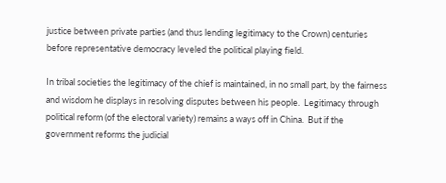justice between private parties (and thus lending legitimacy to the Crown) centuries before representative democracy leveled the political playing field.

In tribal societies the legitimacy of the chief is maintained, in no small part, by the fairness and wisdom he displays in resolving disputes between his people.  Legitimacy through political reform (of the electoral variety) remains a ways off in China.  But if the government reforms the judicial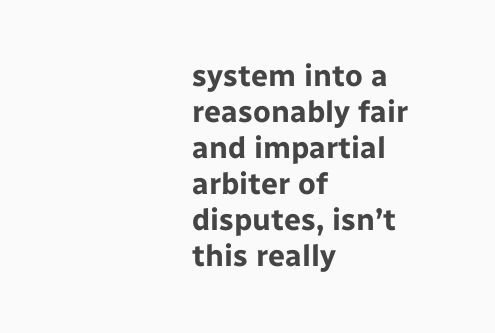system into a reasonably fair and impartial arbiter of disputes, isn’t this really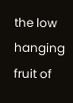the low hanging fruit of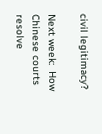civil legitimacy?

Next week:  How Chinese courts resolve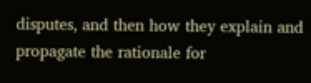disputes, and then how they explain and propagate the rationale for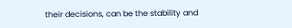their decisions, can be the stability and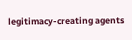legitimacy-creating agents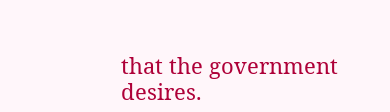that the government desires.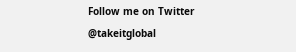Follow me on Twitter @takeitglobal